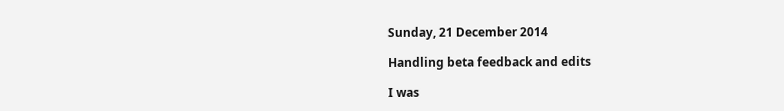Sunday, 21 December 2014

Handling beta feedback and edits

I was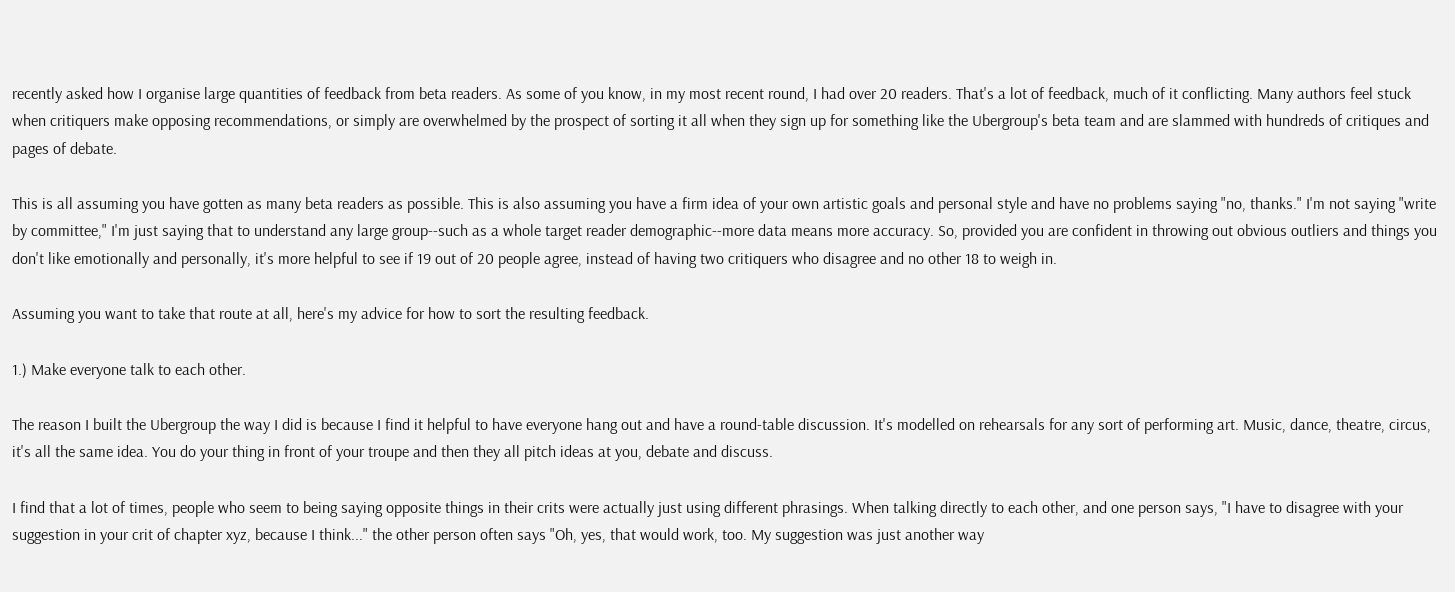recently asked how I organise large quantities of feedback from beta readers. As some of you know, in my most recent round, I had over 20 readers. That's a lot of feedback, much of it conflicting. Many authors feel stuck when critiquers make opposing recommendations, or simply are overwhelmed by the prospect of sorting it all when they sign up for something like the Ubergroup's beta team and are slammed with hundreds of critiques and pages of debate.

This is all assuming you have gotten as many beta readers as possible. This is also assuming you have a firm idea of your own artistic goals and personal style and have no problems saying "no, thanks." I'm not saying "write by committee," I'm just saying that to understand any large group--such as a whole target reader demographic--more data means more accuracy. So, provided you are confident in throwing out obvious outliers and things you don't like emotionally and personally, it's more helpful to see if 19 out of 20 people agree, instead of having two critiquers who disagree and no other 18 to weigh in.

Assuming you want to take that route at all, here's my advice for how to sort the resulting feedback.

1.) Make everyone talk to each other.

The reason I built the Ubergroup the way I did is because I find it helpful to have everyone hang out and have a round-table discussion. It's modelled on rehearsals for any sort of performing art. Music, dance, theatre, circus, it's all the same idea. You do your thing in front of your troupe and then they all pitch ideas at you, debate and discuss.

I find that a lot of times, people who seem to being saying opposite things in their crits were actually just using different phrasings. When talking directly to each other, and one person says, "I have to disagree with your suggestion in your crit of chapter xyz, because I think..." the other person often says "Oh, yes, that would work, too. My suggestion was just another way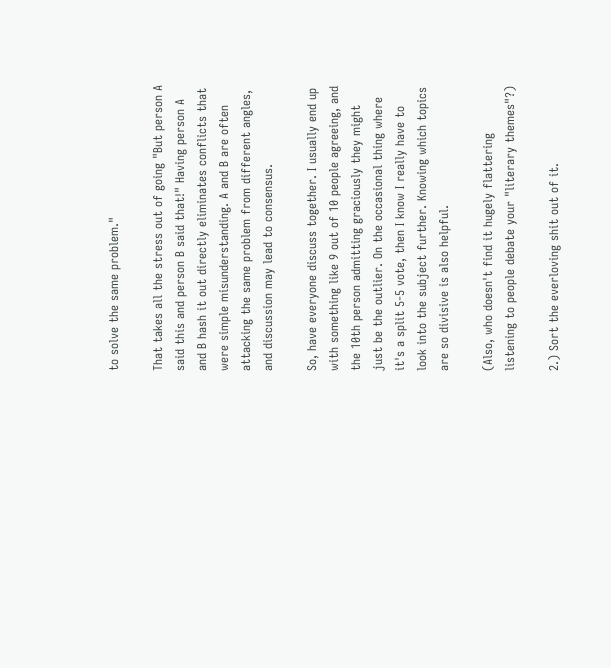to solve the same problem."

That takes all the stress out of going "But person A said this and person B said that!" Having person A and B hash it out directly eliminates conflicts that were simple misunderstanding. A and B are often attacking the same problem from different angles, and discussion may lead to consensus.

So, have everyone discuss together. I usually end up with something like 9 out of 10 people agreeing, and the 10th person admitting graciously they might just be the outlier. On the occasional thing where it's a split 5-5 vote, then I know I really have to look into the subject further. Knowing which topics are so divisive is also helpful.

(Also, who doesn't find it hugely flattering listening to people debate your "literary themes"?)

2.) Sort the everloving shit out of it.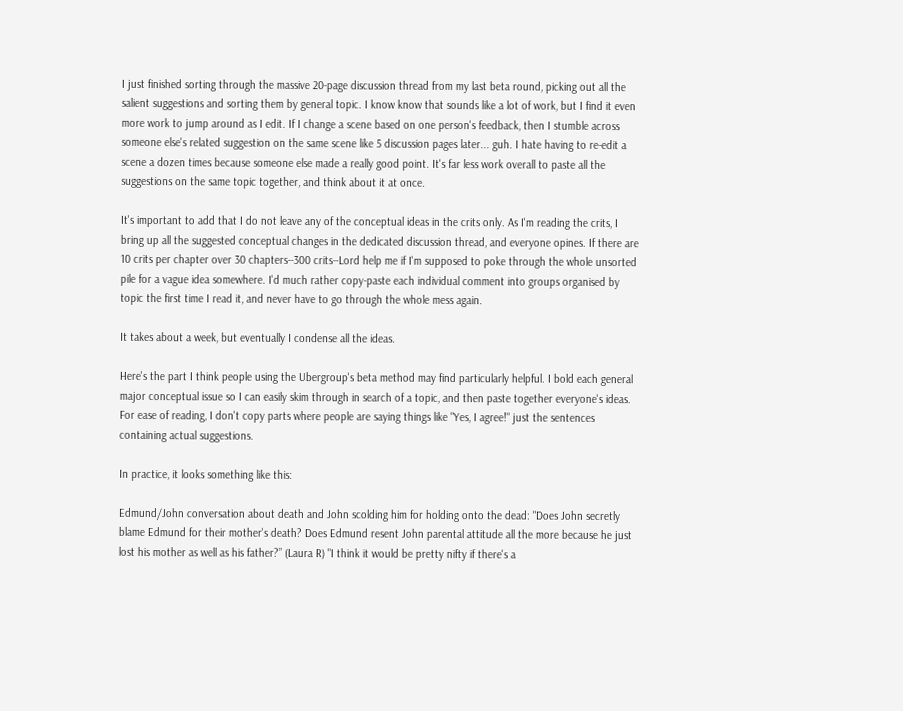I just finished sorting through the massive 20-page discussion thread from my last beta round, picking out all the salient suggestions and sorting them by general topic. I know know that sounds like a lot of work, but I find it even more work to jump around as I edit. If I change a scene based on one person's feedback, then I stumble across someone else's related suggestion on the same scene like 5 discussion pages later... guh. I hate having to re-edit a scene a dozen times because someone else made a really good point. It's far less work overall to paste all the suggestions on the same topic together, and think about it at once.

It's important to add that I do not leave any of the conceptual ideas in the crits only. As I'm reading the crits, I bring up all the suggested conceptual changes in the dedicated discussion thread, and everyone opines. If there are 10 crits per chapter over 30 chapters--300 crits--Lord help me if I'm supposed to poke through the whole unsorted pile for a vague idea somewhere. I'd much rather copy-paste each individual comment into groups organised by topic the first time I read it, and never have to go through the whole mess again.

It takes about a week, but eventually I condense all the ideas.

Here's the part I think people using the Ubergroup's beta method may find particularly helpful. I bold each general major conceptual issue so I can easily skim through in search of a topic, and then paste together everyone's ideas. For ease of reading, I don't copy parts where people are saying things like "Yes, I agree!" just the sentences containing actual suggestions.

In practice, it looks something like this:

Edmund/John conversation about death and John scolding him for holding onto the dead: "Does John secretly blame Edmund for their mother's death? Does Edmund resent John parental attitude all the more because he just lost his mother as well as his father?” (Laura R) "I think it would be pretty nifty if there's a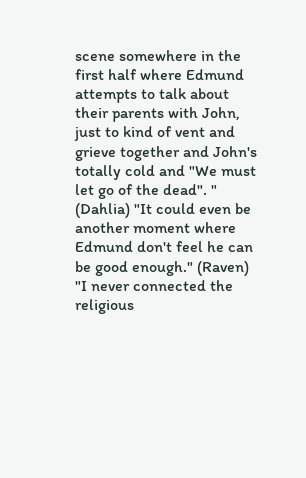scene somewhere in the first half where Edmund attempts to talk about their parents with John, just to kind of vent and grieve together and John's totally cold and "We must let go of the dead". " (Dahlia) "It could even be another moment where Edmund don't feel he can be good enough." (Raven) "I never connected the religious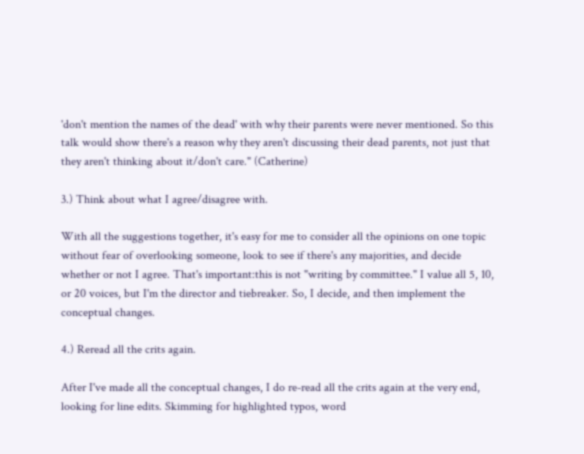'don't mention the names of the dead' with why their parents were never mentioned. So this talk would show there's a reason why they aren't discussing their dead parents, not just that they aren't thinking about it/don't care." (Catherine)

3.) Think about what I agree/disagree with.

With all the suggestions together, it's easy for me to consider all the opinions on one topic without fear of overlooking someone, look to see if there's any majorities, and decide whether or not I agree. That's important:this is not "writing by committee." I value all 5, 10, or 20 voices, but I'm the director and tiebreaker. So, I decide, and then implement the conceptual changes.

4.) Reread all the crits again.

After I've made all the conceptual changes, I do re-read all the crits again at the very end, looking for line edits. Skimming for highlighted typos, word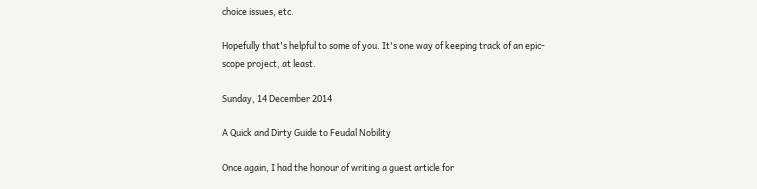choice issues, etc.

Hopefully that's helpful to some of you. It's one way of keeping track of an epic-scope project, at least.

Sunday, 14 December 2014

A Quick and Dirty Guide to Feudal Nobility

Once again, I had the honour of writing a guest article for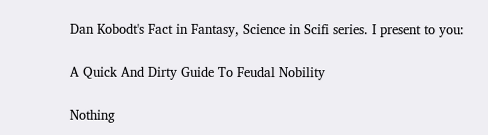Dan Kobodt's Fact in Fantasy, Science in Scifi series. I present to you:

A Quick And Dirty Guide To Feudal Nobility

Nothing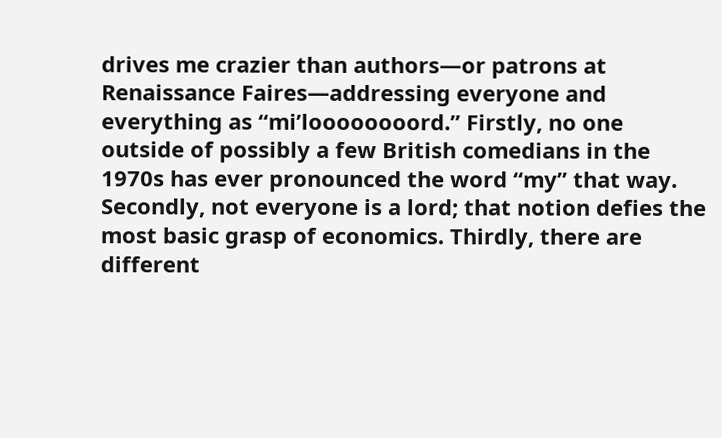drives me crazier than authors—or patrons at Renaissance Faires—addressing everyone and everything as “mi’loooooooord.” Firstly, no one outside of possibly a few British comedians in the 1970s has ever pronounced the word “my” that way. Secondly, not everyone is a lord; that notion defies the most basic grasp of economics. Thirdly, there are different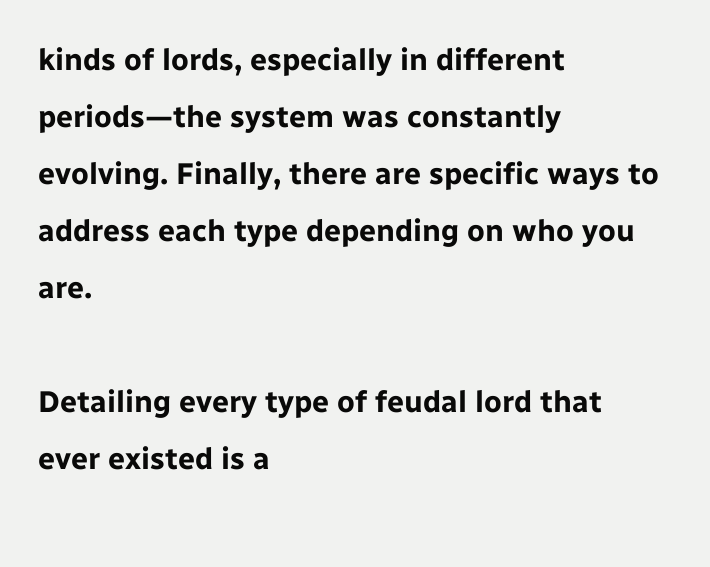kinds of lords, especially in different periods—the system was constantly evolving. Finally, there are specific ways to address each type depending on who you are.

Detailing every type of feudal lord that ever existed is a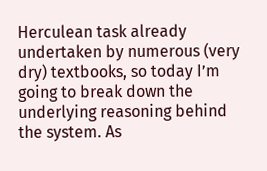Herculean task already undertaken by numerous (very dry) textbooks, so today I’m going to break down the underlying reasoning behind the system. As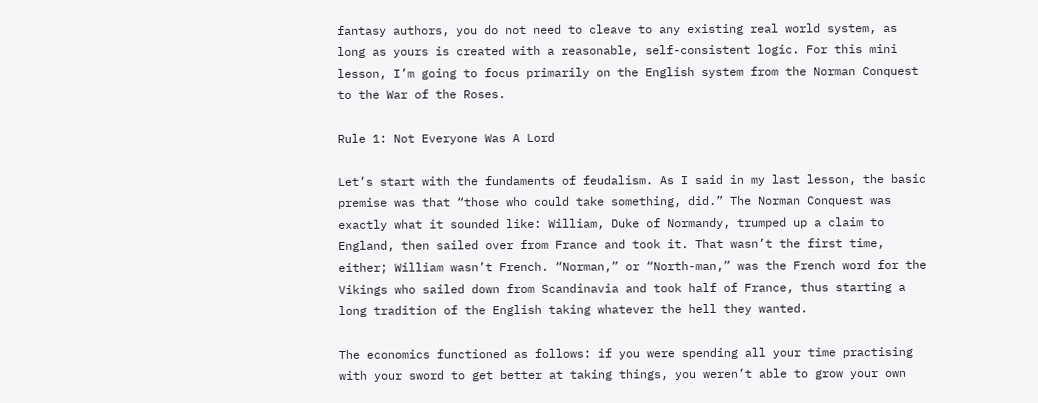fantasy authors, you do not need to cleave to any existing real world system, as long as yours is created with a reasonable, self-consistent logic. For this mini lesson, I’m going to focus primarily on the English system from the Norman Conquest to the War of the Roses.

Rule 1: Not Everyone Was A Lord

Let’s start with the fundaments of feudalism. As I said in my last lesson, the basic premise was that “those who could take something, did.” The Norman Conquest was exactly what it sounded like: William, Duke of Normandy, trumped up a claim to England, then sailed over from France and took it. That wasn’t the first time, either; William wasn’t French. “Norman,” or “North-man,” was the French word for the Vikings who sailed down from Scandinavia and took half of France, thus starting a long tradition of the English taking whatever the hell they wanted.

The economics functioned as follows: if you were spending all your time practising with your sword to get better at taking things, you weren’t able to grow your own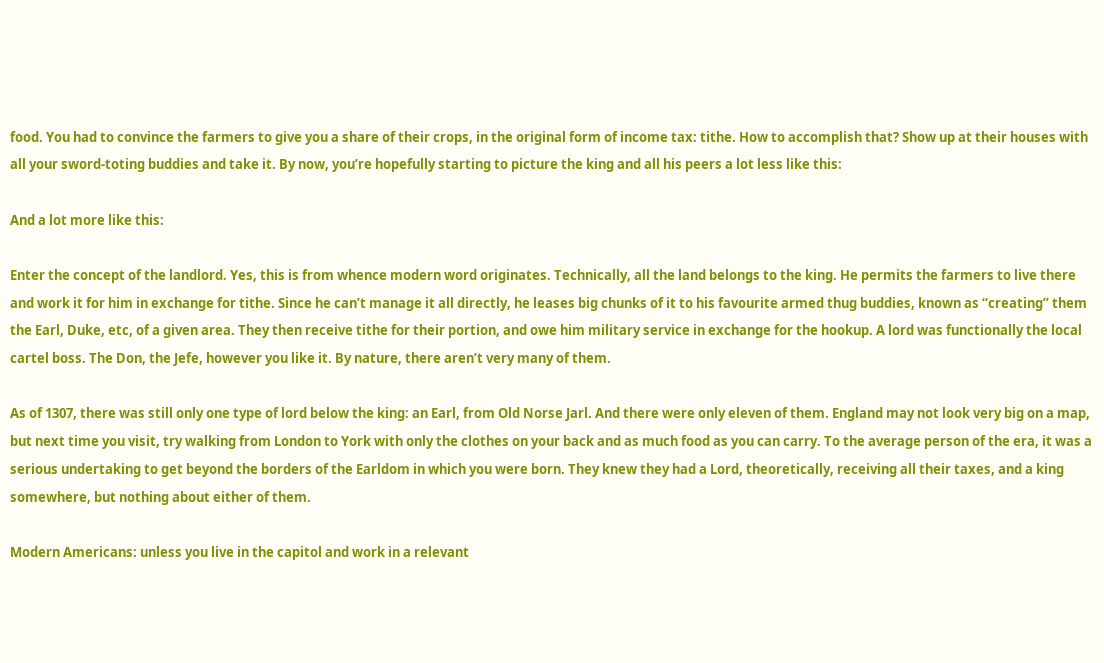food. You had to convince the farmers to give you a share of their crops, in the original form of income tax: tithe. How to accomplish that? Show up at their houses with all your sword-toting buddies and take it. By now, you’re hopefully starting to picture the king and all his peers a lot less like this:

And a lot more like this:

Enter the concept of the landlord. Yes, this is from whence modern word originates. Technically, all the land belongs to the king. He permits the farmers to live there and work it for him in exchange for tithe. Since he can’t manage it all directly, he leases big chunks of it to his favourite armed thug buddies, known as “creating” them the Earl, Duke, etc, of a given area. They then receive tithe for their portion, and owe him military service in exchange for the hookup. A lord was functionally the local cartel boss. The Don, the Jefe, however you like it. By nature, there aren’t very many of them.

As of 1307, there was still only one type of lord below the king: an Earl, from Old Norse Jarl. And there were only eleven of them. England may not look very big on a map, but next time you visit, try walking from London to York with only the clothes on your back and as much food as you can carry. To the average person of the era, it was a serious undertaking to get beyond the borders of the Earldom in which you were born. They knew they had a Lord, theoretically, receiving all their taxes, and a king somewhere, but nothing about either of them.

Modern Americans: unless you live in the capitol and work in a relevant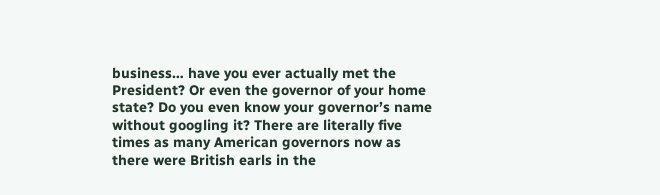business… have you ever actually met the President? Or even the governor of your home state? Do you even know your governor’s name without googling it? There are literally five times as many American governors now as there were British earls in the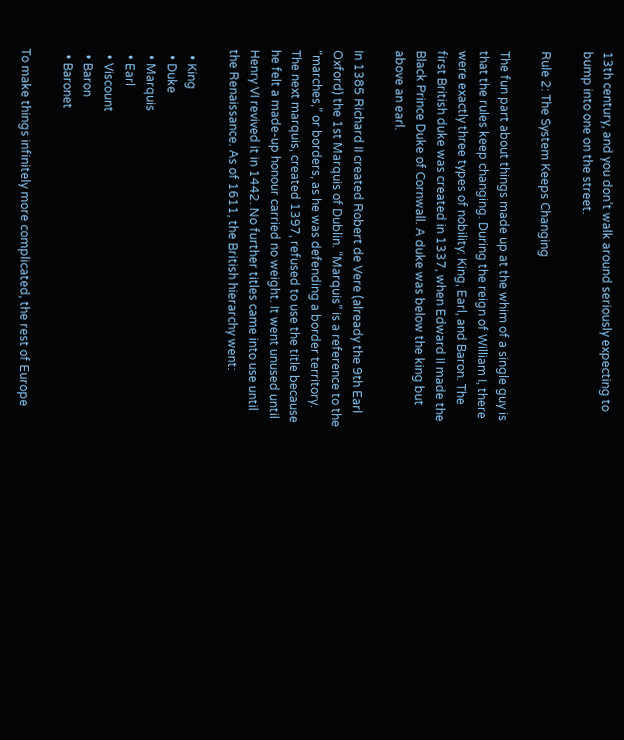13th century, and you don’t walk around seriously expecting to bump into one on the street.

Rule 2: The System Keeps Changing

The fun part about things made up at the whim of a single guy is that the rules keep changing. During the reign of William I, there were exactly three types of nobility: King, Earl, and Baron. The first British duke was created in 1337, when Edward II made the Black Prince Duke of Cornwall. A duke was below the king but above an earl.

In 1385 Richard II created Robert de Vere (already the 9th Earl Oxford) the 1st Marquis of Dublin. “Marquis” is a reference to the “marches,” or borders, as he was defending a border territory. The next marquis, created 1397, refused to use the title because he felt a made-up honour carried no weight. It went unused until Henry VI revived it in 1442. No further titles came into use until the Renaissance. As of 1611, the British hierarchy went:

  • King
  • Duke
  • Marquis
  • Earl
  • Viscount
  • Baron
  • Baronet

To make things infinitely more complicated, the rest of Europe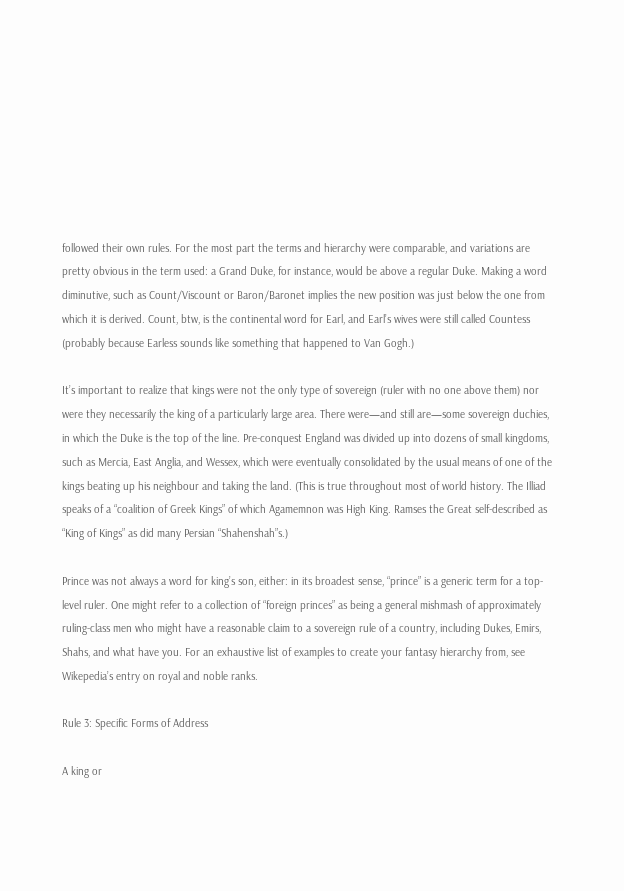followed their own rules. For the most part the terms and hierarchy were comparable, and variations are pretty obvious in the term used: a Grand Duke, for instance, would be above a regular Duke. Making a word diminutive, such as Count/Viscount or Baron/Baronet implies the new position was just below the one from which it is derived. Count, btw, is the continental word for Earl, and Earl’s wives were still called Countess (probably because Earless sounds like something that happened to Van Gogh.)

It’s important to realize that kings were not the only type of sovereign (ruler with no one above them) nor were they necessarily the king of a particularly large area. There were—and still are—some sovereign duchies, in which the Duke is the top of the line. Pre-conquest England was divided up into dozens of small kingdoms, such as Mercia, East Anglia, and Wessex, which were eventually consolidated by the usual means of one of the kings beating up his neighbour and taking the land. (This is true throughout most of world history. The Illiad speaks of a “coalition of Greek Kings” of which Agamemnon was High King. Ramses the Great self-described as “King of Kings” as did many Persian “Shahenshah”s.)

Prince was not always a word for king’s son, either: in its broadest sense, “prince” is a generic term for a top-level ruler. One might refer to a collection of “foreign princes” as being a general mishmash of approximately ruling-class men who might have a reasonable claim to a sovereign rule of a country, including Dukes, Emirs, Shahs, and what have you. For an exhaustive list of examples to create your fantasy hierarchy from, see Wikepedia’s entry on royal and noble ranks.

Rule 3: Specific Forms of Address

A king or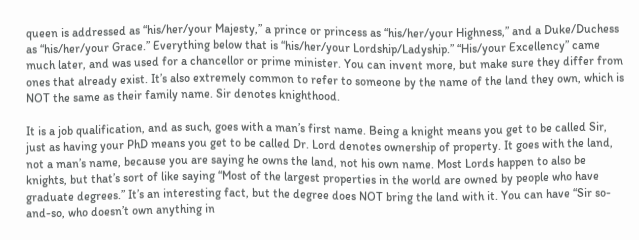queen is addressed as “his/her/your Majesty,” a prince or princess as “his/her/your Highness,” and a Duke/Duchess as “his/her/your Grace.” Everything below that is “his/her/your Lordship/Ladyship.” “His/your Excellency” came much later, and was used for a chancellor or prime minister. You can invent more, but make sure they differ from ones that already exist. It’s also extremely common to refer to someone by the name of the land they own, which is NOT the same as their family name. Sir denotes knighthood.

It is a job qualification, and as such, goes with a man’s first name. Being a knight means you get to be called Sir, just as having your PhD means you get to be called Dr. Lord denotes ownership of property. It goes with the land, not a man’s name, because you are saying he owns the land, not his own name. Most Lords happen to also be knights, but that’s sort of like saying “Most of the largest properties in the world are owned by people who have graduate degrees.” It’s an interesting fact, but the degree does NOT bring the land with it. You can have “Sir so-and-so, who doesn’t own anything in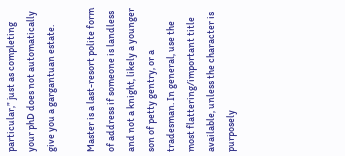particular,” just as completing your phD does not automatically give you a gargantuan estate.

Master is a last-resort polite form of address if someone is landless and not a knight, likely a younger son of petty gentry, or a tradesman. In general, use the most flattering/important title available, unless the character is purposely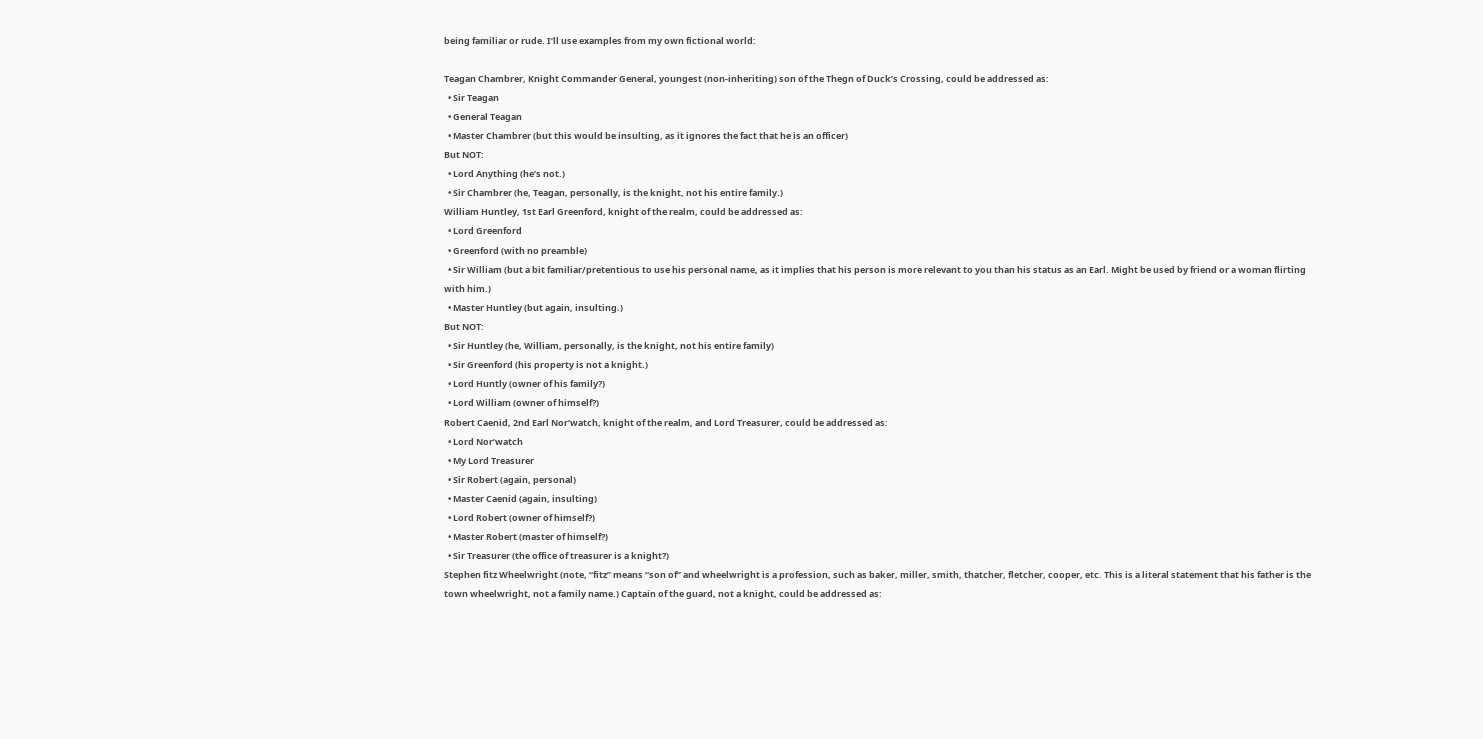being familiar or rude. I’ll use examples from my own fictional world:

Teagan Chambrer, Knight Commander General, youngest (non-inheriting) son of the Thegn of Duck’s Crossing, could be addressed as:
  • Sir Teagan
  • General Teagan
  • Master Chambrer (but this would be insulting, as it ignores the fact that he is an officer)
But NOT:
  • Lord Anything (he’s not.)
  • Sir Chambrer (he, Teagan, personally, is the knight, not his entire family.)
William Huntley, 1st Earl Greenford, knight of the realm, could be addressed as:
  • Lord Greenford
  • Greenford (with no preamble)
  • Sir William (but a bit familiar/pretentious to use his personal name, as it implies that his person is more relevant to you than his status as an Earl. Might be used by friend or a woman flirting with him.)
  • Master Huntley (but again, insulting.)
But NOT:
  • Sir Huntley (he, William, personally, is the knight, not his entire family)
  • Sir Greenford (his property is not a knight.)
  • Lord Huntly (owner of his family?)
  • Lord William (owner of himself?)
Robert Caenid, 2nd Earl Nor’watch, knight of the realm, and Lord Treasurer, could be addressed as:
  • Lord Nor’watch
  • My Lord Treasurer
  • Sir Robert (again, personal)
  • Master Caenid (again, insulting)
  • Lord Robert (owner of himself?)
  • Master Robert (master of himself?)
  • Sir Treasurer (the office of treasurer is a knight?)
Stephen fitz Wheelwright (note, “fitz” means “son of” and wheelwright is a profession, such as baker, miller, smith, thatcher, fletcher, cooper, etc. This is a literal statement that his father is the town wheelwright, not a family name.) Captain of the guard, not a knight, could be addressed as: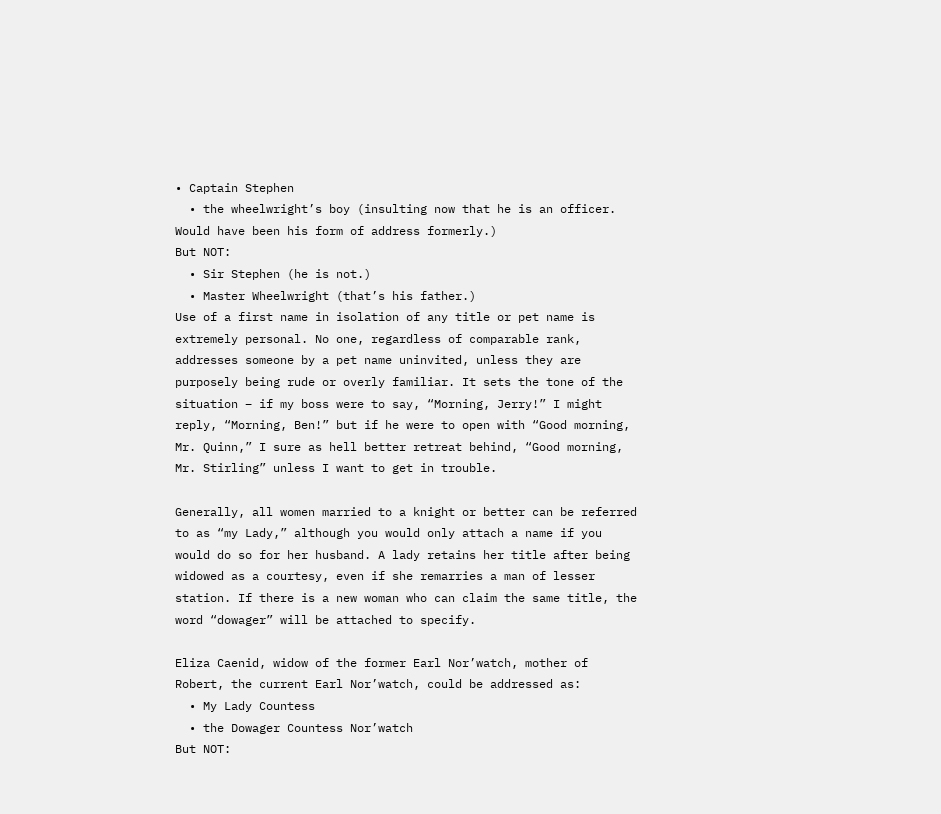• Captain Stephen
  • the wheelwright’s boy (insulting now that he is an officer. Would have been his form of address formerly.)
But NOT:
  • Sir Stephen (he is not.)
  • Master Wheelwright (that’s his father.)
Use of a first name in isolation of any title or pet name is extremely personal. No one, regardless of comparable rank, addresses someone by a pet name uninvited, unless they are purposely being rude or overly familiar. It sets the tone of the situation – if my boss were to say, “Morning, Jerry!” I might reply, “Morning, Ben!” but if he were to open with “Good morning, Mr. Quinn,” I sure as hell better retreat behind, “Good morning, Mr. Stirling” unless I want to get in trouble.

Generally, all women married to a knight or better can be referred to as “my Lady,” although you would only attach a name if you would do so for her husband. A lady retains her title after being widowed as a courtesy, even if she remarries a man of lesser station. If there is a new woman who can claim the same title, the word “dowager” will be attached to specify.

Eliza Caenid, widow of the former Earl Nor’watch, mother of Robert, the current Earl Nor’watch, could be addressed as:
  • My Lady Countess
  • the Dowager Countess Nor’watch
But NOT: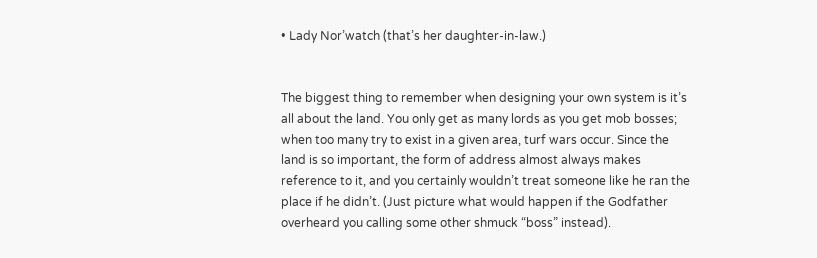• Lady Nor’watch (that’s her daughter-in-law.)


The biggest thing to remember when designing your own system is it’s all about the land. You only get as many lords as you get mob bosses; when too many try to exist in a given area, turf wars occur. Since the land is so important, the form of address almost always makes reference to it, and you certainly wouldn’t treat someone like he ran the place if he didn’t. (Just picture what would happen if the Godfather overheard you calling some other shmuck “boss” instead).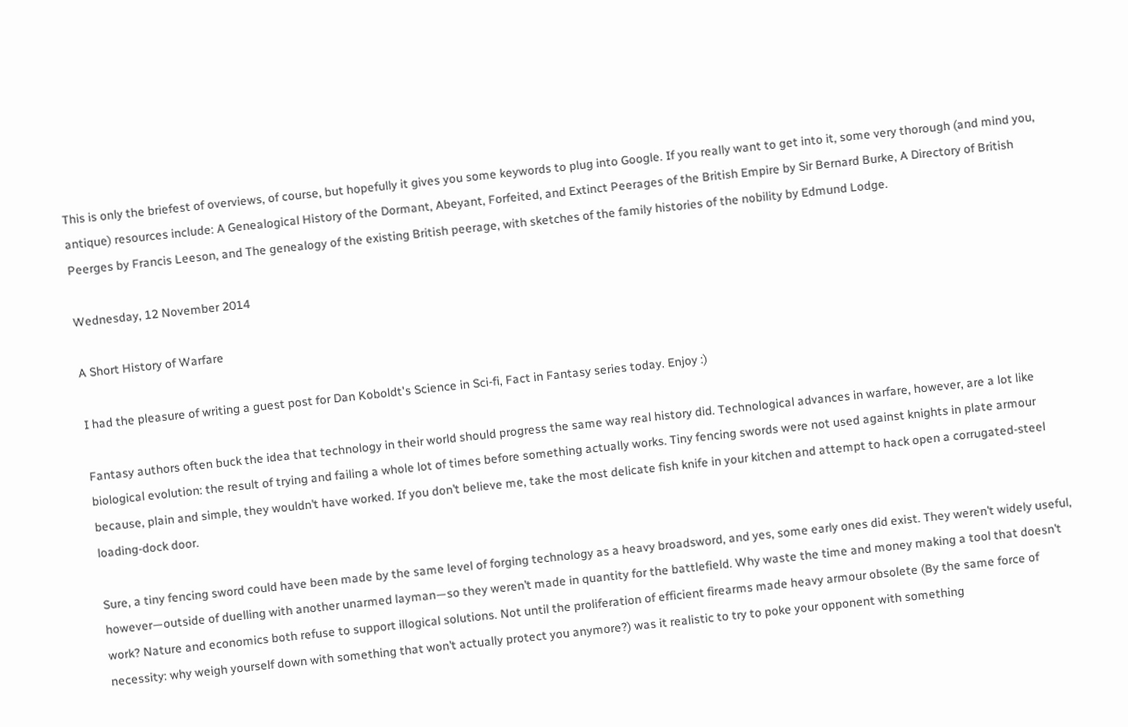This is only the briefest of overviews, of course, but hopefully it gives you some keywords to plug into Google. If you really want to get into it, some very thorough (and mind you, antique) resources include: A Genealogical History of the Dormant, Abeyant, Forfeited, and Extinct Peerages of the British Empire by Sir Bernard Burke, A Directory of British Peerges by Francis Leeson, and The genealogy of the existing British peerage, with sketches of the family histories of the nobility by Edmund Lodge.

Wednesday, 12 November 2014

A Short History of Warfare

I had the pleasure of writing a guest post for Dan Koboldt's Science in Sci-fi, Fact in Fantasy series today. Enjoy :)

Fantasy authors often buck the idea that technology in their world should progress the same way real history did. Technological advances in warfare, however, are a lot like biological evolution: the result of trying and failing a whole lot of times before something actually works. Tiny fencing swords were not used against knights in plate armour because, plain and simple, they wouldn’t have worked. If you don’t believe me, take the most delicate fish knife in your kitchen and attempt to hack open a corrugated-steel loading-dock door.

Sure, a tiny fencing sword could have been made by the same level of forging technology as a heavy broadsword, and yes, some early ones did exist. They weren’t widely useful, however—outside of duelling with another unarmed layman—so they weren’t made in quantity for the battlefield. Why waste the time and money making a tool that doesn’t work? Nature and economics both refuse to support illogical solutions. Not until the proliferation of efficient firearms made heavy armour obsolete (By the same force of necessity: why weigh yourself down with something that won’t actually protect you anymore?) was it realistic to try to poke your opponent with something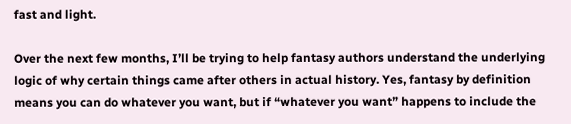fast and light.

Over the next few months, I’ll be trying to help fantasy authors understand the underlying logic of why certain things came after others in actual history. Yes, fantasy by definition means you can do whatever you want, but if “whatever you want” happens to include the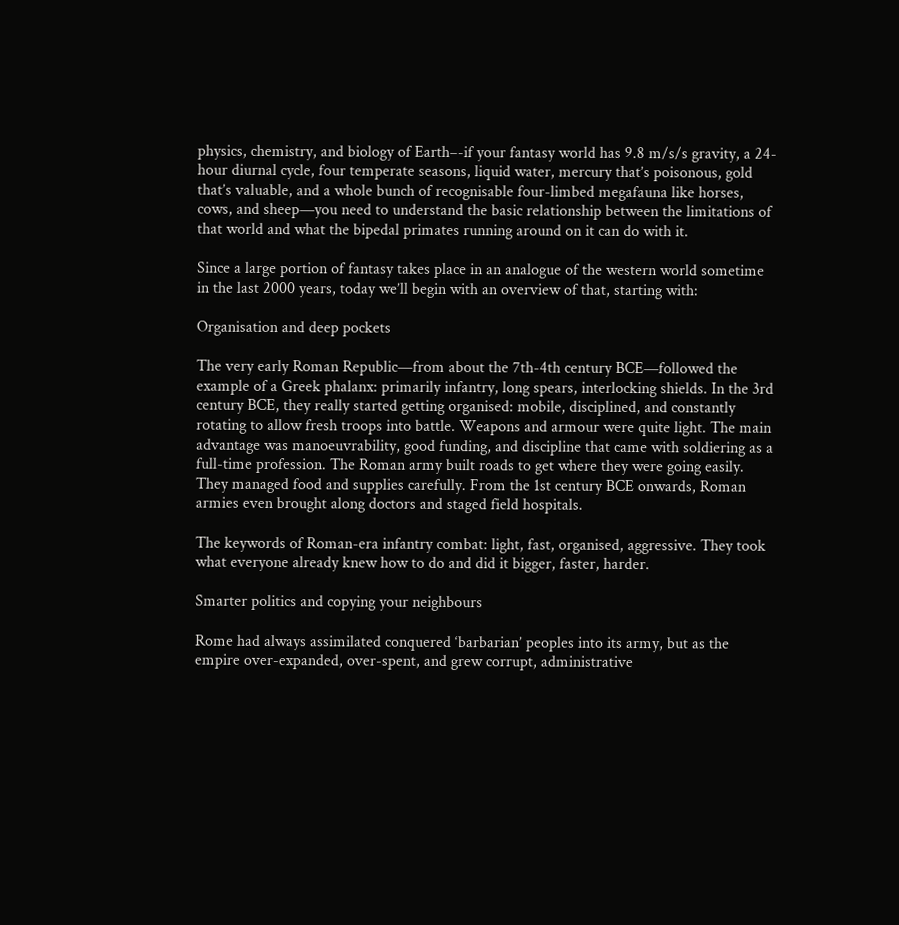physics, chemistry, and biology of Earth–-if your fantasy world has 9.8 m/s/s gravity, a 24-hour diurnal cycle, four temperate seasons, liquid water, mercury that’s poisonous, gold that’s valuable, and a whole bunch of recognisable four-limbed megafauna like horses, cows, and sheep—you need to understand the basic relationship between the limitations of that world and what the bipedal primates running around on it can do with it.

Since a large portion of fantasy takes place in an analogue of the western world sometime in the last 2000 years, today we’ll begin with an overview of that, starting with:

Organisation and deep pockets

The very early Roman Republic—from about the 7th-4th century BCE—followed the example of a Greek phalanx: primarily infantry, long spears, interlocking shields. In the 3rd century BCE, they really started getting organised: mobile, disciplined, and constantly rotating to allow fresh troops into battle. Weapons and armour were quite light. The main advantage was manoeuvrability, good funding, and discipline that came with soldiering as a full-time profession. The Roman army built roads to get where they were going easily. They managed food and supplies carefully. From the 1st century BCE onwards, Roman armies even brought along doctors and staged field hospitals.

The keywords of Roman-era infantry combat: light, fast, organised, aggressive. They took what everyone already knew how to do and did it bigger, faster, harder.

Smarter politics and copying your neighbours

Rome had always assimilated conquered ‘barbarian’ peoples into its army, but as the empire over-expanded, over-spent, and grew corrupt, administrative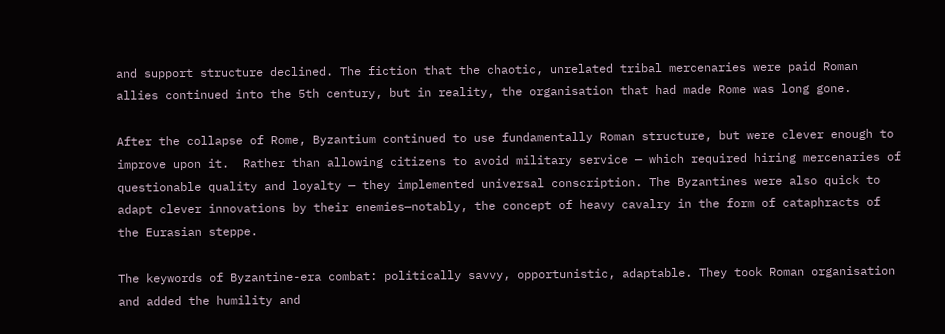and support structure declined. The fiction that the chaotic, unrelated tribal mercenaries were paid Roman allies continued into the 5th century, but in reality, the organisation that had made Rome was long gone.

After the collapse of Rome, Byzantium continued to use fundamentally Roman structure, but were clever enough to improve upon it.  Rather than allowing citizens to avoid military service — which required hiring mercenaries of questionable quality and loyalty — they implemented universal conscription. The Byzantines were also quick to adapt clever innovations by their enemies—notably, the concept of heavy cavalry in the form of cataphracts of the Eurasian steppe.

The keywords of Byzantine-era combat: politically savvy, opportunistic, adaptable. They took Roman organisation and added the humility and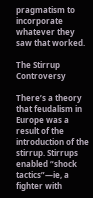pragmatism to incorporate whatever they saw that worked.

The Stirrup Controversy

There’s a theory that feudalism in Europe was a result of the introduction of the stirrup. Stirrups enabled “shock tactics”—ie, a fighter with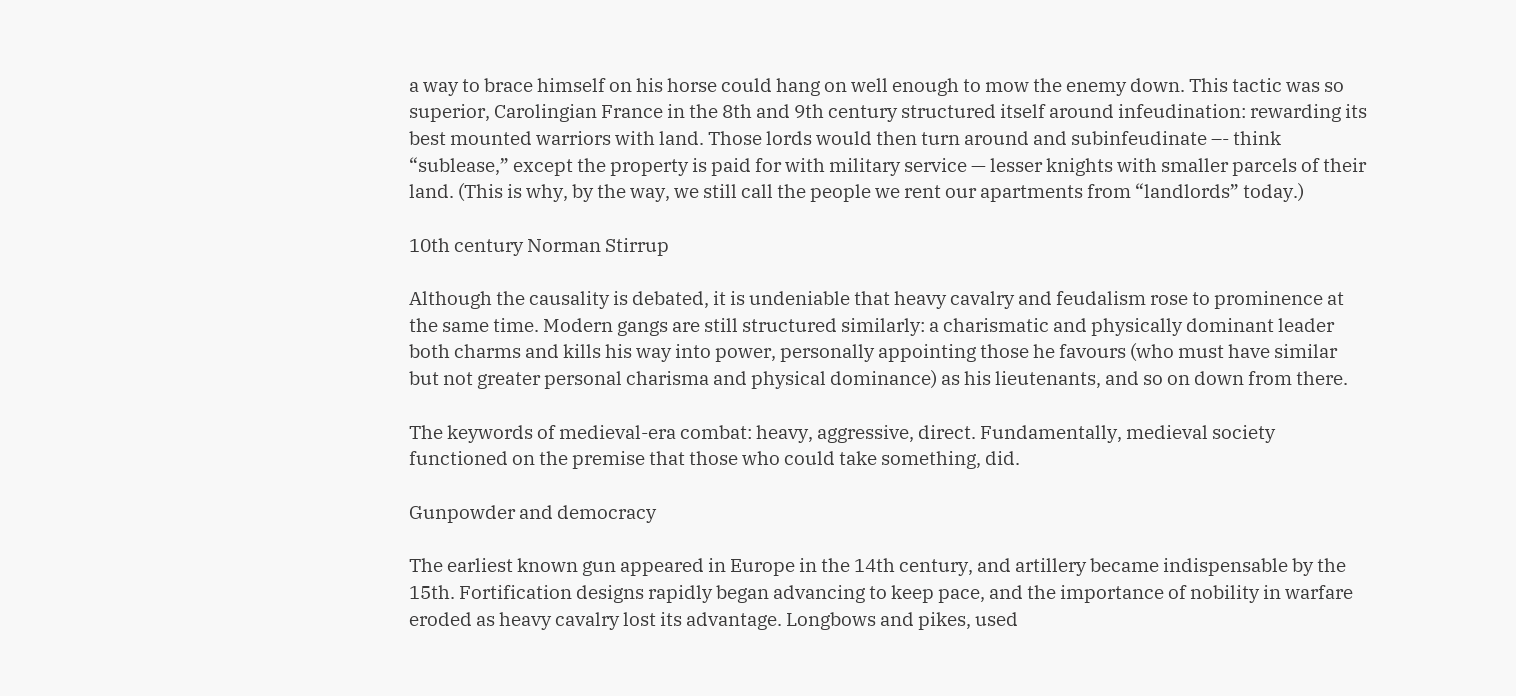a way to brace himself on his horse could hang on well enough to mow the enemy down. This tactic was so superior, Carolingian France in the 8th and 9th century structured itself around infeudination: rewarding its best mounted warriors with land. Those lords would then turn around and subinfeudinate –- think “sublease,” except the property is paid for with military service — lesser knights with smaller parcels of their land. (This is why, by the way, we still call the people we rent our apartments from “landlords” today.)

10th century Norman Stirrup

Although the causality is debated, it is undeniable that heavy cavalry and feudalism rose to prominence at the same time. Modern gangs are still structured similarly: a charismatic and physically dominant leader both charms and kills his way into power, personally appointing those he favours (who must have similar but not greater personal charisma and physical dominance) as his lieutenants, and so on down from there.

The keywords of medieval-era combat: heavy, aggressive, direct. Fundamentally, medieval society functioned on the premise that those who could take something, did.

Gunpowder and democracy

The earliest known gun appeared in Europe in the 14th century, and artillery became indispensable by the 15th. Fortification designs rapidly began advancing to keep pace, and the importance of nobility in warfare eroded as heavy cavalry lost its advantage. Longbows and pikes, used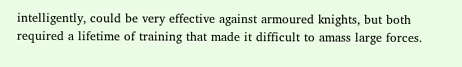intelligently, could be very effective against armoured knights, but both required a lifetime of training that made it difficult to amass large forces.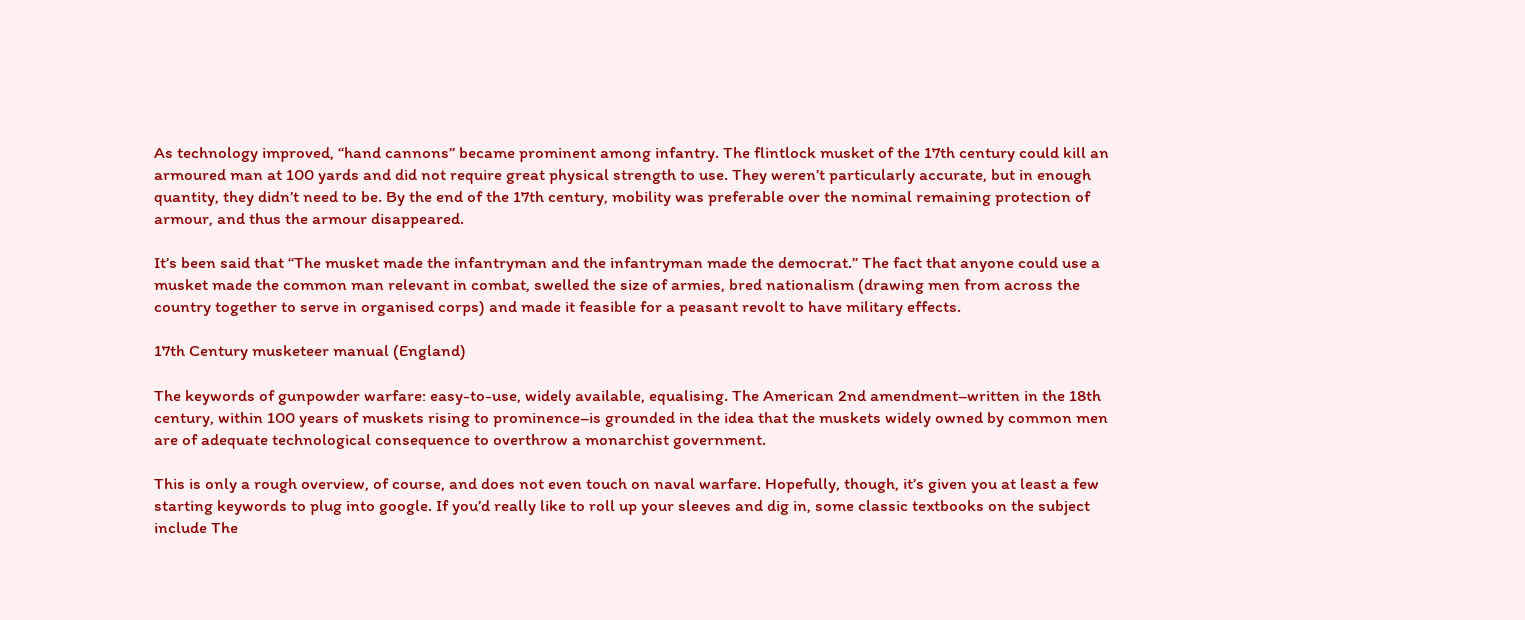As technology improved, “hand cannons” became prominent among infantry. The flintlock musket of the 17th century could kill an armoured man at 100 yards and did not require great physical strength to use. They weren’t particularly accurate, but in enough quantity, they didn’t need to be. By the end of the 17th century, mobility was preferable over the nominal remaining protection of armour, and thus the armour disappeared.

It’s been said that “The musket made the infantryman and the infantryman made the democrat.” The fact that anyone could use a musket made the common man relevant in combat, swelled the size of armies, bred nationalism (drawing men from across the country together to serve in organised corps) and made it feasible for a peasant revolt to have military effects.

17th Century musketeer manual (England)

The keywords of gunpowder warfare: easy-to-use, widely available, equalising. The American 2nd amendment–written in the 18th century, within 100 years of muskets rising to prominence–is grounded in the idea that the muskets widely owned by common men are of adequate technological consequence to overthrow a monarchist government.

This is only a rough overview, of course, and does not even touch on naval warfare. Hopefully, though, it’s given you at least a few starting keywords to plug into google. If you’d really like to roll up your sleeves and dig in, some classic textbooks on the subject include The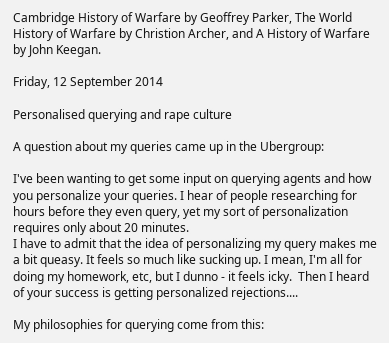Cambridge History of Warfare by Geoffrey Parker, The World History of Warfare by Christion Archer, and A History of Warfare by John Keegan.

Friday, 12 September 2014

Personalised querying and rape culture

A question about my queries came up in the Ubergroup:

I've been wanting to get some input on querying agents and how you personalize your queries. I hear of people researching for hours before they even query, yet my sort of personalization requires only about 20 minutes.
I have to admit that the idea of personalizing my query makes me a bit queasy. It feels so much like sucking up. I mean, I'm all for doing my homework, etc, but I dunno - it feels icky.  Then I heard of your success is getting personalized rejections....

My philosophies for querying come from this: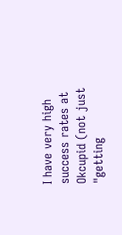I have very high success rates at Okcupid (not just "getting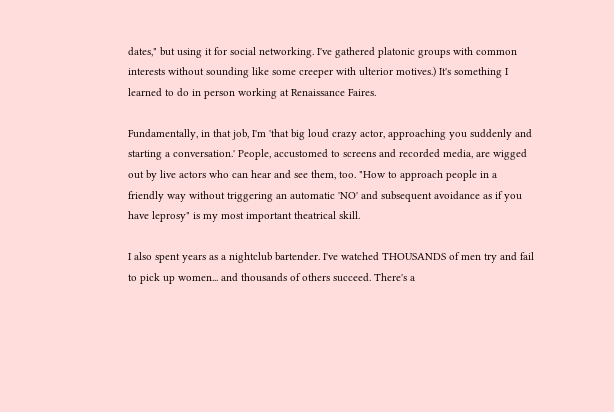dates," but using it for social networking. I've gathered platonic groups with common interests without sounding like some creeper with ulterior motives.) It's something I learned to do in person working at Renaissance Faires.

Fundamentally, in that job, I'm 'that big loud crazy actor, approaching you suddenly and starting a conversation.' People, accustomed to screens and recorded media, are wigged out by live actors who can hear and see them, too. "How to approach people in a friendly way without triggering an automatic 'NO' and subsequent avoidance as if you have leprosy" is my most important theatrical skill.

I also spent years as a nightclub bartender. I've watched THOUSANDS of men try and fail to pick up women... and thousands of others succeed. There's a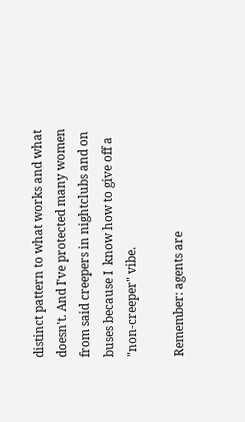distinct pattern to what works and what doesn't. And I've protected many women from said creepers in nightclubs and on buses because I  know how to give off a "non-creeper" vibe.

Remember: agents are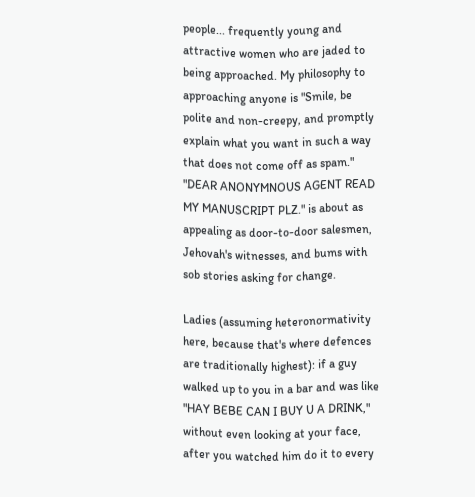people... frequently young and attractive women who are jaded to being approached. My philosophy to approaching anyone is "Smile, be polite and non-creepy, and promptly explain what you want in such a way that does not come off as spam." "DEAR ANONYMNOUS AGENT READ MY MANUSCRIPT PLZ." is about as appealing as door-to-door salesmen, Jehovah's witnesses, and bums with sob stories asking for change.

Ladies (assuming heteronormativity here, because that's where defences are traditionally highest): if a guy walked up to you in a bar and was like "HAY BEBE CAN I BUY U A DRINK," without even looking at your face, after you watched him do it to every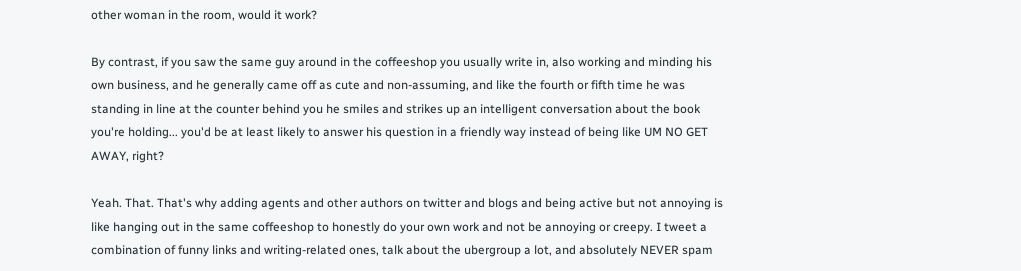other woman in the room, would it work?

By contrast, if you saw the same guy around in the coffeeshop you usually write in, also working and minding his own business, and he generally came off as cute and non-assuming, and like the fourth or fifth time he was standing in line at the counter behind you he smiles and strikes up an intelligent conversation about the book you're holding... you'd be at least likely to answer his question in a friendly way instead of being like UM NO GET AWAY, right?

Yeah. That. That's why adding agents and other authors on twitter and blogs and being active but not annoying is like hanging out in the same coffeeshop to honestly do your own work and not be annoying or creepy. I tweet a combination of funny links and writing-related ones, talk about the ubergroup a lot, and absolutely NEVER spam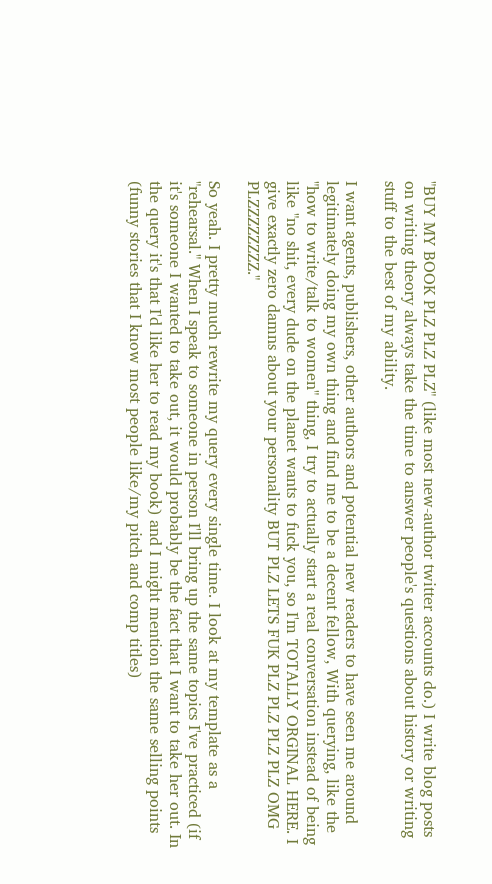"BUY MY BOOK PLZ PLZ PLZ" (like most new-author twitter accounts do.) I write blog posts on writing theory always take the time to answer people's questions about history or writing stuff to the best of my ability.

I want agents, publishers, other authors and potential new readers to have seen me around legitimately doing my own thing and find me to be a decent fellow, With querying, like the "how to write/talk to women" thing, I try to actually start a real conversation instead of being like "no shit, every dude on the planet wants to fuck you, so I'm TOTALLY ORGINAL HERE. I give exactly zero damns about your personality BUT PLZ LETS FUK PLZ PLZ PLZ PLZ OMG PLZZZZZZZZ."

So yeah. I pretty much rewrite my query every single time. I look at my template as a "rehearsal." When I speak to someone in person I'll bring up the same topics I've practiced (if it's someone I wanted to take out, it would probably be the fact that I want to take her out. In the query it's that I'd like her to read my book) and I might mention the same selling points (funny stories that I know most people like/my pitch and comp titles)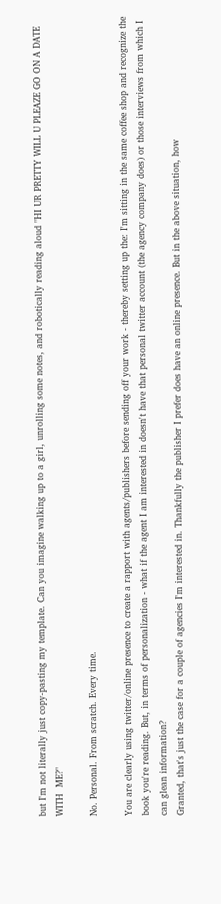but I'm not literally just copy-pasting my template. Can you imagine walking up to a girl, unrolling some notes, and robotically reading aloud "HI UR PRETTY WILL U PLEAZE GO ON A DATE WITH  ME?"

No. Personal. From scratch. Every time.

You are clearly using twitter/online presence to create a rapport with agents/publishers before sending off your work - thereby setting up the: I'm sitting in the same coffee shop and recognize the book you're reading. But, in terms of personalization - what if the agent I am interested in doesn't have that personal twitter account (the agency company does) or those interviews from which I can glean information?
Granted, that's just the case for a couple of agencies I'm interested in. Thankfully the publisher I prefer does have an online presence. But in the above situation, how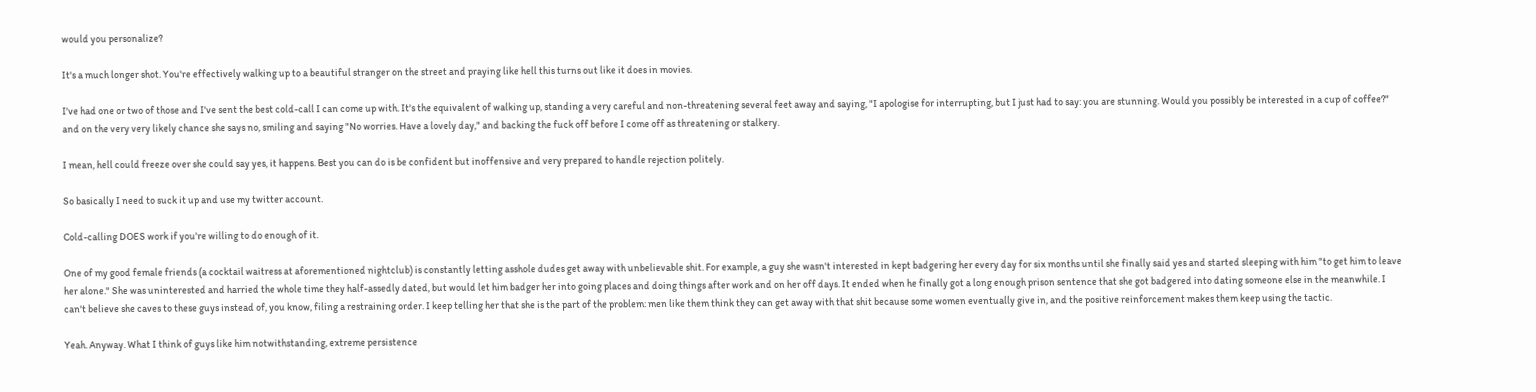would you personalize?

It's a much longer shot. You're effectively walking up to a beautiful stranger on the street and praying like hell this turns out like it does in movies.

I've had one or two of those and I've sent the best cold-call I can come up with. It's the equivalent of walking up, standing a very careful and non-threatening several feet away and saying, "I apologise for interrupting, but I just had to say: you are stunning. Would you possibly be interested in a cup of coffee?" and on the very very likely chance she says no, smiling and saying "No worries. Have a lovely day," and backing the fuck off before I come off as threatening or stalkery.

I mean, hell could freeze over she could say yes, it happens. Best you can do is be confident but inoffensive and very prepared to handle rejection politely.

So basically I need to suck it up and use my twitter account.

Cold-calling DOES work if you're willing to do enough of it.

One of my good female friends (a cocktail waitress at aforementioned nightclub) is constantly letting asshole dudes get away with unbelievable shit. For example, a guy she wasn't interested in kept badgering her every day for six months until she finally said yes and started sleeping with him "to get him to leave her alone." She was uninterested and harried the whole time they half-assedly dated, but would let him badger her into going places and doing things after work and on her off days. It ended when he finally got a long enough prison sentence that she got badgered into dating someone else in the meanwhile. I can't believe she caves to these guys instead of, you know, filing a restraining order. I keep telling her that she is the part of the problem: men like them think they can get away with that shit because some women eventually give in, and the positive reinforcement makes them keep using the tactic.

Yeah. Anyway. What I think of guys like him notwithstanding, extreme persistence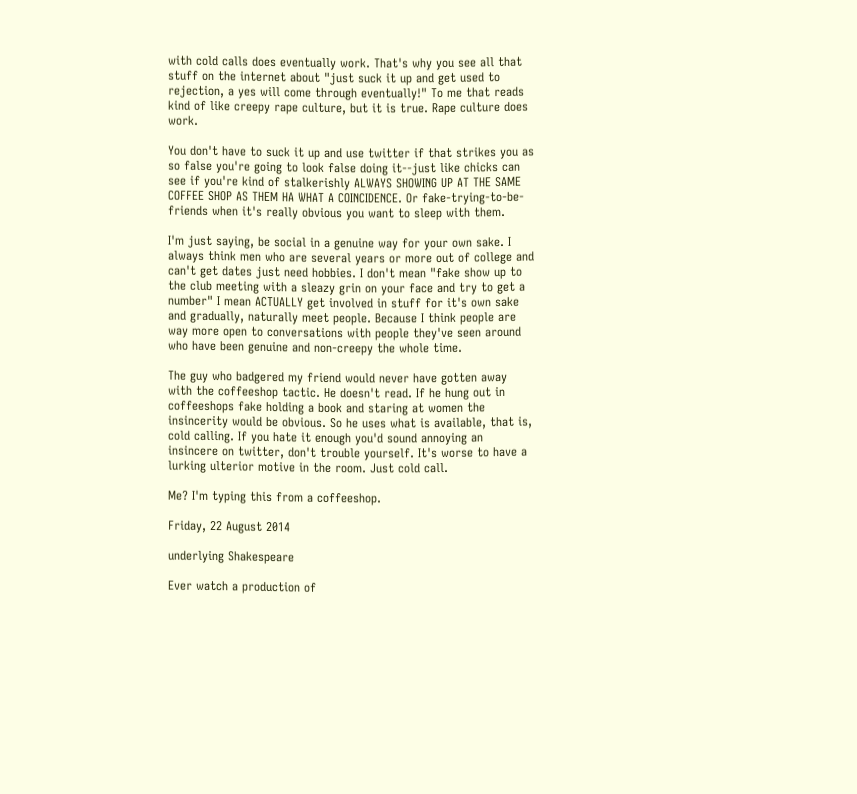with cold calls does eventually work. That's why you see all that stuff on the internet about "just suck it up and get used to rejection, a yes will come through eventually!" To me that reads kind of like creepy rape culture, but it is true. Rape culture does work.

You don't have to suck it up and use twitter if that strikes you as so false you're going to look false doing it--just like chicks can see if you're kind of stalkerishly ALWAYS SHOWING UP AT THE SAME COFFEE SHOP AS THEM HA WHAT A COINCIDENCE. Or fake-trying-to-be-friends when it's really obvious you want to sleep with them.

I'm just saying, be social in a genuine way for your own sake. I always think men who are several years or more out of college and can't get dates just need hobbies. I don't mean "fake show up to the club meeting with a sleazy grin on your face and try to get a number" I mean ACTUALLY get involved in stuff for it's own sake and gradually, naturally meet people. Because I think people are way more open to conversations with people they've seen around who have been genuine and non-creepy the whole time.

The guy who badgered my friend would never have gotten away with the coffeeshop tactic. He doesn't read. If he hung out in coffeeshops fake holding a book and staring at women the insincerity would be obvious. So he uses what is available, that is, cold calling. If you hate it enough you'd sound annoying an insincere on twitter, don't trouble yourself. It's worse to have a lurking ulterior motive in the room. Just cold call.

Me? I'm typing this from a coffeeshop.

Friday, 22 August 2014

underlying Shakespeare

Ever watch a production of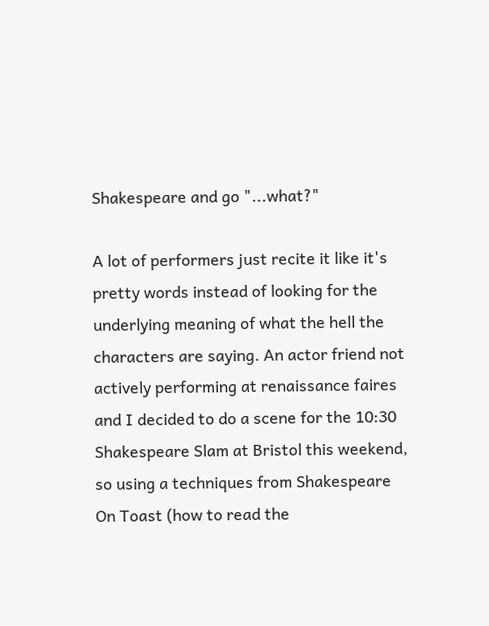Shakespeare and go "...what?"

A lot of performers just recite it like it's pretty words instead of looking for the underlying meaning of what the hell the characters are saying. An actor friend not actively performing at renaissance faires and I decided to do a scene for the 10:30 Shakespeare Slam at Bristol this weekend, so using a techniques from Shakespeare On Toast (how to read the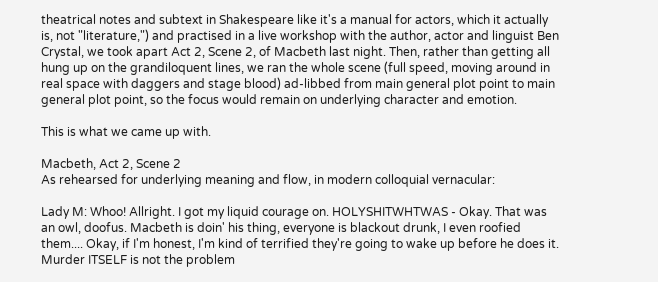theatrical notes and subtext in Shakespeare like it's a manual for actors, which it actually is, not "literature,") and practised in a live workshop with the author, actor and linguist Ben Crystal, we took apart Act 2, Scene 2, of Macbeth last night. Then, rather than getting all hung up on the grandiloquent lines, we ran the whole scene (full speed, moving around in real space with daggers and stage blood) ad-libbed from main general plot point to main general plot point, so the focus would remain on underlying character and emotion.

This is what we came up with.

Macbeth, Act 2, Scene 2
As rehearsed for underlying meaning and flow, in modern colloquial vernacular:

Lady M: Whoo! Allright. I got my liquid courage on. HOLYSHITWHTWAS - Okay. That was an owl, doofus. Macbeth is doin' his thing, everyone is blackout drunk, I even roofied them.... Okay, if I'm honest, I'm kind of terrified they're going to wake up before he does it. Murder ITSELF is not the problem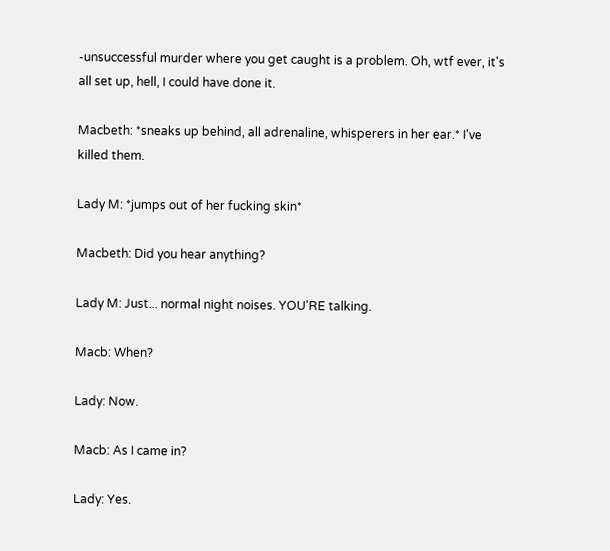-unsuccessful murder where you get caught is a problem. Oh, wtf ever, it's all set up, hell, I could have done it.

Macbeth: *sneaks up behind, all adrenaline, whisperers in her ear.* I've killed them.

Lady M: *jumps out of her fucking skin*

Macbeth: Did you hear anything?

Lady M: Just... normal night noises. YOU'RE talking.

Macb: When?

Lady: Now.

Macb: As I came in?

Lady: Yes.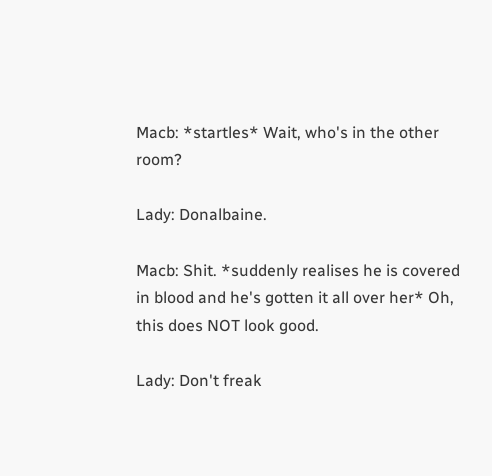Macb: *startles* Wait, who's in the other room?

Lady: Donalbaine.

Macb: Shit. *suddenly realises he is covered in blood and he's gotten it all over her* Oh, this does NOT look good.

Lady: Don't freak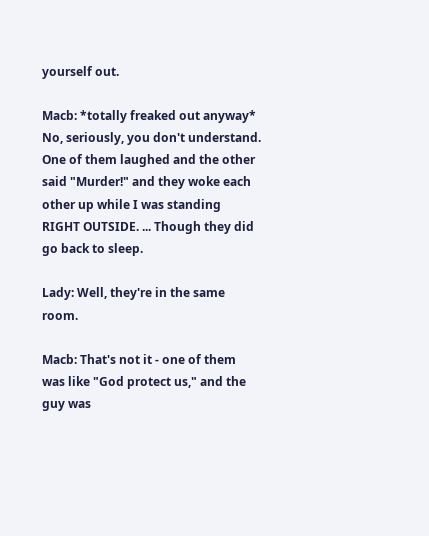yourself out.

Macb: *totally freaked out anyway* No, seriously, you don't understand. One of them laughed and the other said "Murder!" and they woke each other up while I was standing RIGHT OUTSIDE. ... Though they did go back to sleep.

Lady: Well, they're in the same room.

Macb: That's not it - one of them was like "God protect us," and the guy was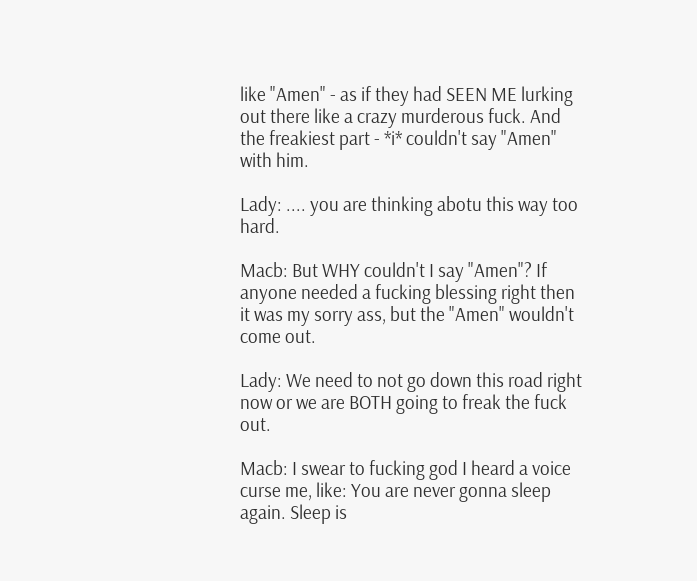like "Amen" - as if they had SEEN ME lurking out there like a crazy murderous fuck. And the freakiest part - *i* couldn't say "Amen" with him.

Lady: .... you are thinking abotu this way too hard.

Macb: But WHY couldn't I say "Amen"? If anyone needed a fucking blessing right then it was my sorry ass, but the "Amen" wouldn't come out.

Lady: We need to not go down this road right now or we are BOTH going to freak the fuck out.

Macb: I swear to fucking god I heard a voice curse me, like: You are never gonna sleep again. Sleep is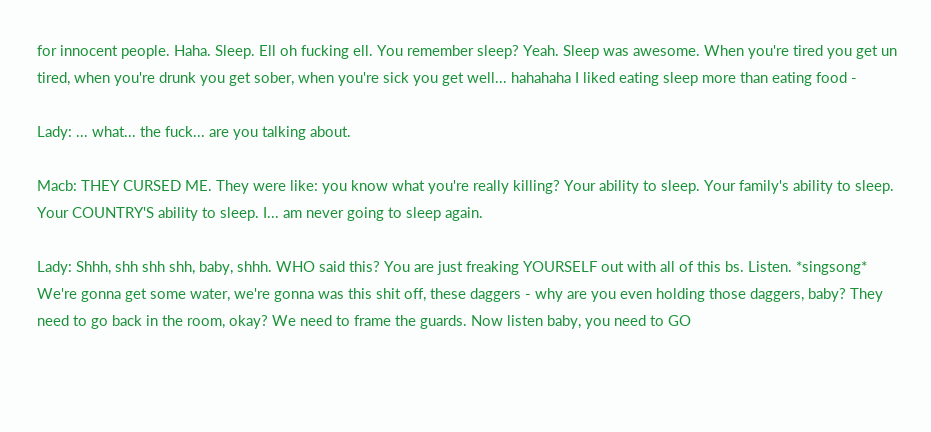for innocent people. Haha. Sleep. Ell oh fucking ell. You remember sleep? Yeah. Sleep was awesome. When you're tired you get un tired, when you're drunk you get sober, when you're sick you get well... hahahaha I liked eating sleep more than eating food -

Lady: ... what... the fuck... are you talking about.

Macb: THEY CURSED ME. They were like: you know what you're really killing? Your ability to sleep. Your family's ability to sleep. Your COUNTRY'S ability to sleep. I... am never going to sleep again.

Lady: Shhh, shh shh shh, baby, shhh. WHO said this? You are just freaking YOURSELF out with all of this bs. Listen. *singsong* We're gonna get some water, we're gonna was this shit off, these daggers - why are you even holding those daggers, baby? They need to go back in the room, okay? We need to frame the guards. Now listen baby, you need to GO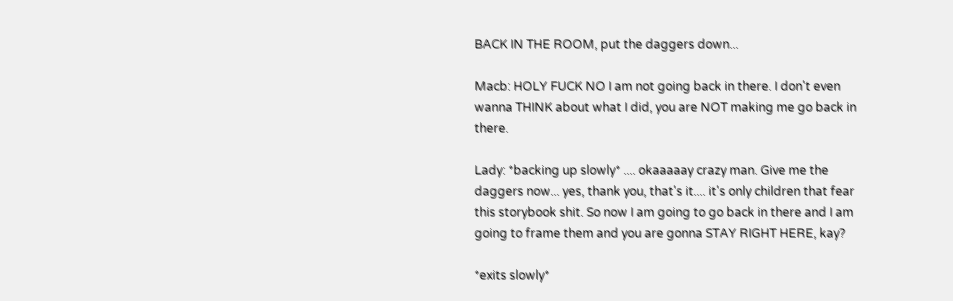BACK IN THE ROOM, put the daggers down...

Macb: HOLY FUCK NO I am not going back in there. I don't even wanna THINK about what I did, you are NOT making me go back in there.

Lady: *backing up slowly* .... okaaaaay crazy man. Give me the daggers now... yes, thank you, that's it.... it's only children that fear this storybook shit. So now I am going to go back in there and I am going to frame them and you are gonna STAY RIGHT HERE, kay?

*exits slowly*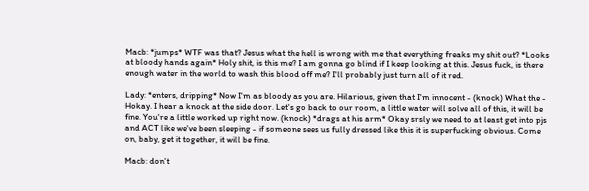Macb: *jumps* WTF was that? Jesus what the hell is wrong with me that everything freaks my shit out? *Looks at bloody hands again* Holy shit, is this me? I am gonna go blind if I keep looking at this. Jesus fuck, is there enough water in the world to wash this blood off me? I'll probably just turn all of it red.

Lady: *enters, dripping* Now I'm as bloody as you are. Hilarious, given that I'm innocent - (knock) What the - Hokay. I hear a knock at the side door. Let's go back to our room, a little water will solve all of this, it will be fine. You're a little worked up right now. (knock) *drags at his arm* Okay srsly we need to at least get into pjs and ACT like we've been sleeping - if someone sees us fully dressed like this it is superfucking obvious. Come on, baby, get it together, it will be fine.

Macb: don't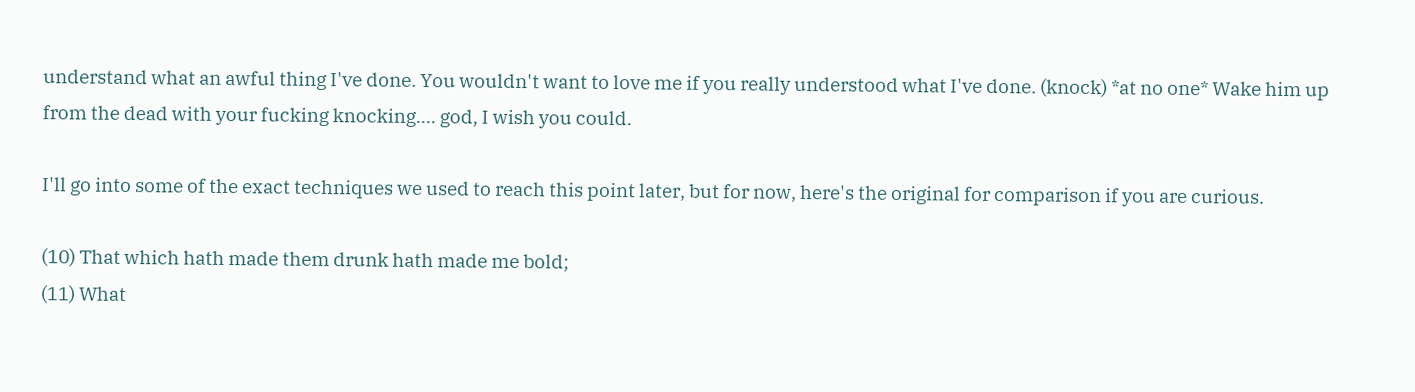understand what an awful thing I've done. You wouldn't want to love me if you really understood what I've done. (knock) *at no one* Wake him up from the dead with your fucking knocking.... god, I wish you could.

I'll go into some of the exact techniques we used to reach this point later, but for now, here's the original for comparison if you are curious.

(10) That which hath made them drunk hath made me bold;
(11) What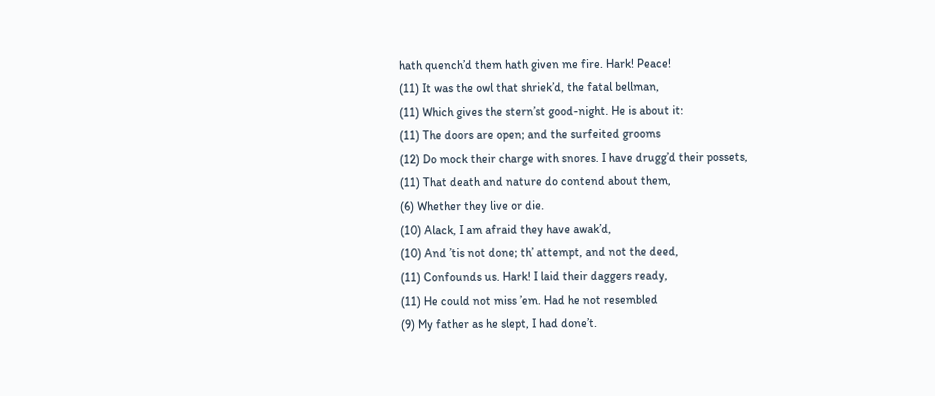hath quench’d them hath given me fire. Hark! Peace!
(11) It was the owl that shriek’d, the fatal bellman,
(11) Which gives the stern’st good-night. He is about it:
(11) The doors are open; and the surfeited grooms
(12) Do mock their charge with snores. I have drugg’d their possets,
(11) That death and nature do contend about them,
(6) Whether they live or die.
(10) Alack, I am afraid they have awak’d,
(10) And ’tis not done; th’ attempt, and not the deed,
(11) Confounds us. Hark! I laid their daggers ready,
(11) He could not miss ’em. Had he not resembled
(9) My father as he slept, I had done’t.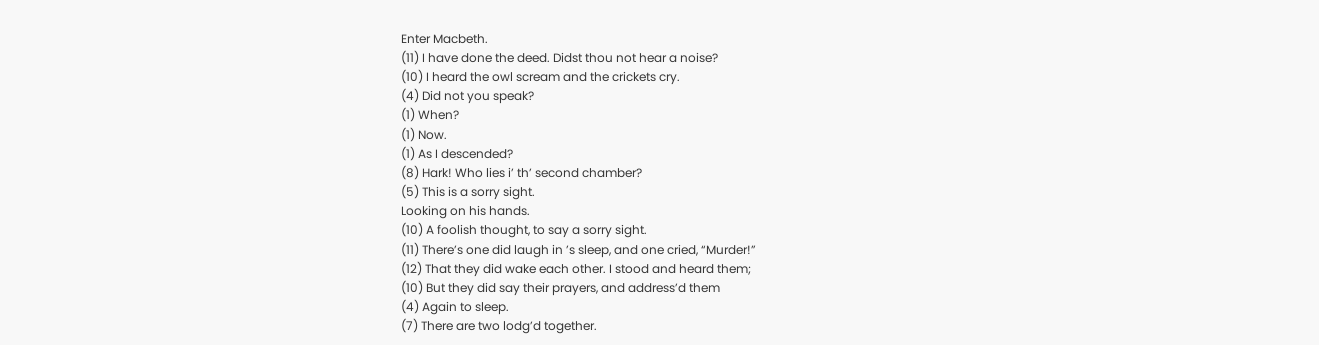Enter Macbeth.
(11) I have done the deed. Didst thou not hear a noise?
(10) I heard the owl scream and the crickets cry.
(4) Did not you speak?
(1) When?
(1) Now.
(1) As I descended?
(8) Hark! Who lies i’ th’ second chamber?
(5) This is a sorry sight.
Looking on his hands.
(10) A foolish thought, to say a sorry sight.
(11) There’s one did laugh in ’s sleep, and one cried, “Murder!”
(12) That they did wake each other. I stood and heard them;
(10) But they did say their prayers, and address’d them
(4) Again to sleep.
(7) There are two lodg’d together.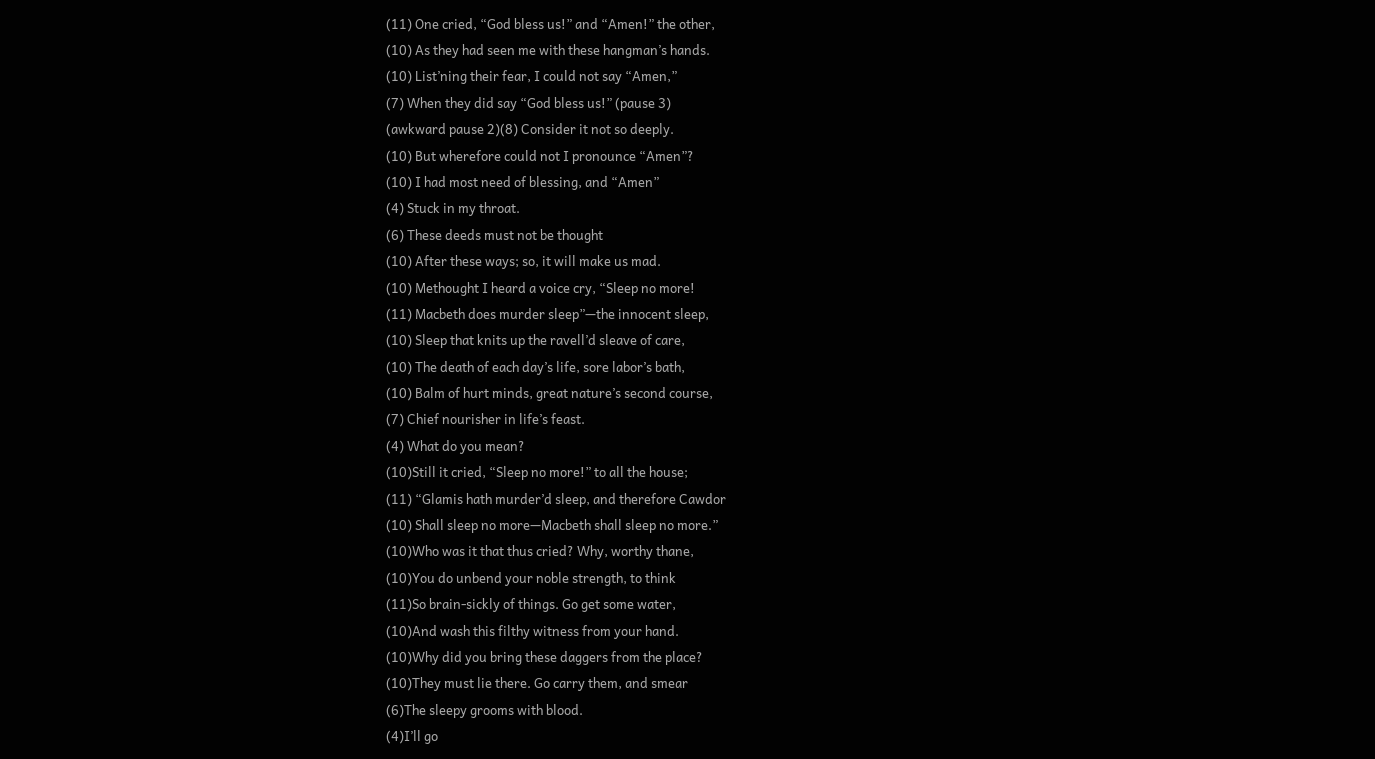(11) One cried, “God bless us!” and “Amen!” the other,
(10) As they had seen me with these hangman’s hands.
(10) List’ning their fear, I could not say “Amen,”
(7) When they did say “God bless us!” (pause 3)
(awkward pause 2)(8) Consider it not so deeply.
(10) But wherefore could not I pronounce “Amen”?
(10) I had most need of blessing, and “Amen”
(4) Stuck in my throat.
(6) These deeds must not be thought
(10) After these ways; so, it will make us mad.
(10) Methought I heard a voice cry, “Sleep no more!
(11) Macbeth does murder sleep”—the innocent sleep,
(10) Sleep that knits up the ravell’d sleave of care,
(10) The death of each day’s life, sore labor’s bath,
(10) Balm of hurt minds, great nature’s second course,
(7) Chief nourisher in life’s feast.
(4) What do you mean?
(10)Still it cried, “Sleep no more!” to all the house;
(11) “Glamis hath murder’d sleep, and therefore Cawdor
(10) Shall sleep no more—Macbeth shall sleep no more.”
(10)Who was it that thus cried? Why, worthy thane,
(10)You do unbend your noble strength, to think
(11)So brain-sickly of things. Go get some water,
(10)And wash this filthy witness from your hand.
(10)Why did you bring these daggers from the place?
(10)They must lie there. Go carry them, and smear
(6)The sleepy grooms with blood.
(4)I’ll go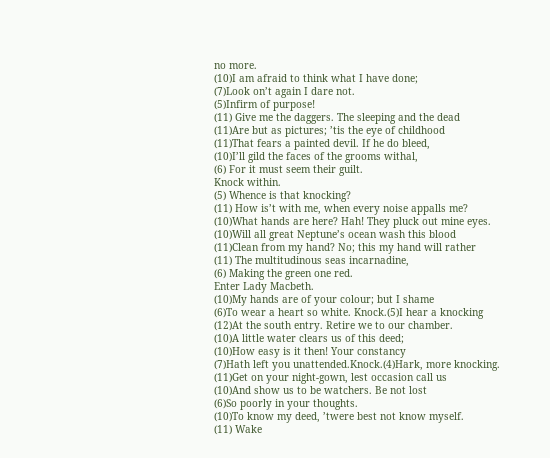no more.
(10)I am afraid to think what I have done;
(7)Look on’t again I dare not.
(5)Infirm of purpose!
(11) Give me the daggers. The sleeping and the dead
(11)Are but as pictures; ’tis the eye of childhood
(11)That fears a painted devil. If he do bleed,
(10)I’ll gild the faces of the grooms withal,
(6) For it must seem their guilt.
Knock within.
(5) Whence is that knocking?
(11) How is’t with me, when every noise appalls me?
(10)What hands are here? Hah! They pluck out mine eyes.
(10)Will all great Neptune’s ocean wash this blood
(11)Clean from my hand? No; this my hand will rather
(11) The multitudinous seas incarnadine,
(6) Making the green one red.
Enter Lady Macbeth.
(10)My hands are of your colour; but I shame
(6)To wear a heart so white. Knock.(5)I hear a knocking
(12)At the south entry. Retire we to our chamber.
(10)A little water clears us of this deed;
(10)How easy is it then! Your constancy
(7)Hath left you unattended.Knock.(4)Hark, more knocking.
(11)Get on your night-gown, lest occasion call us
(10)And show us to be watchers. Be not lost
(6)So poorly in your thoughts.
(10)To know my deed, ’twere best not know myself.
(11) Wake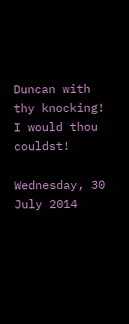Duncan with thy knocking! I would thou couldst!

Wednesday, 30 July 2014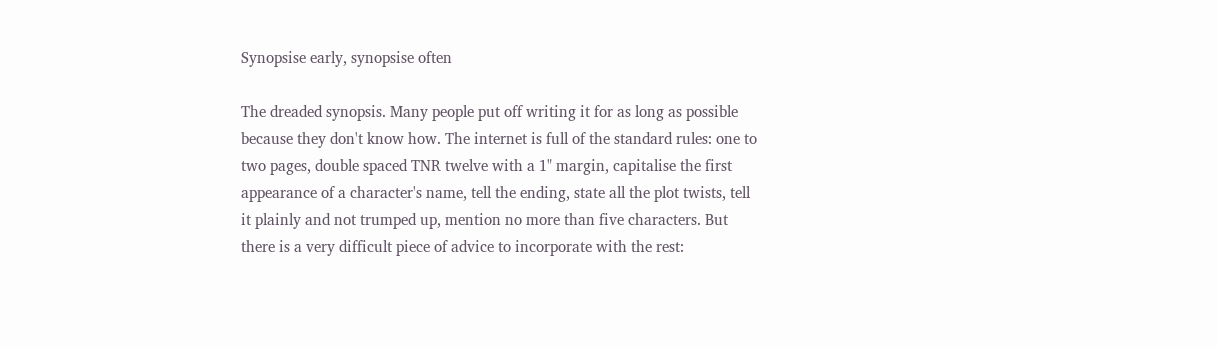Synopsise early, synopsise often

The dreaded synopsis. Many people put off writing it for as long as possible because they don't know how. The internet is full of the standard rules: one to two pages, double spaced TNR twelve with a 1" margin, capitalise the first appearance of a character's name, tell the ending, state all the plot twists, tell it plainly and not trumped up, mention no more than five characters. But there is a very difficult piece of advice to incorporate with the rest: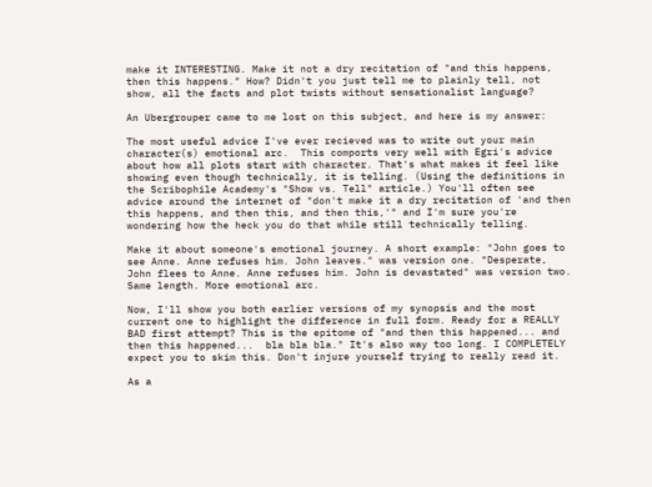make it INTERESTING. Make it not a dry recitation of "and this happens, then this happens." How? Didn't you just tell me to plainly tell, not show, all the facts and plot twists without sensationalist language?

An Ubergrouper came to me lost on this subject, and here is my answer:

The most useful advice I've ever recieved was to write out your main character(s) emotional arc.  This comports very well with Egri's advice about how all plots start with character. That's what makes it feel like showing even though technically, it is telling. (Using the definitions in the Scribophile Academy's "Show vs. Tell" article.) You'll often see advice around the internet of "don't make it a dry recitation of 'and then this happens, and then this, and then this,'" and I'm sure you're wondering how the heck you do that while still technically telling.

Make it about someone's emotional journey. A short example: "John goes to see Anne. Anne refuses him. John leaves." was version one. "Desperate, John flees to Anne. Anne refuses him. John is devastated" was version two.  Same length. More emotional arc.

Now, I'll show you both earlier versions of my synopsis and the most current one to highlight the difference in full form. Ready for a REALLY BAD first attempt? This is the epitome of "and then this happened... and then this happened...  bla bla bla." It's also way too long. I COMPLETELY expect you to skim this. Don't injure yourself trying to really read it.

As a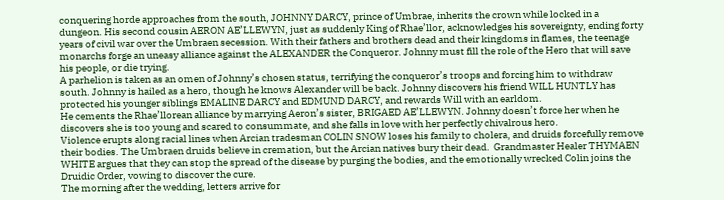conquering horde approaches from the south, JOHNNY DARCY, prince of Umbrae, inherits the crown while locked in a dungeon. His second cousin AERON AE’LLEWYN, just as suddenly King of Rhae’llor, acknowledges his sovereignty, ending forty years of civil war over the Umbraen secession. With their fathers and brothers dead and their kingdoms in flames, the teenage monarchs forge an uneasy alliance against the ALEXANDER the Conqueror. Johnny must fill the role of the Hero that will save his people, or die trying.
A parhelion is taken as an omen of Johnny’s chosen status, terrifying the conqueror’s troops and forcing him to withdraw south. Johnny is hailed as a hero, though he knows Alexander will be back. Johnny discovers his friend WILL HUNTLY has protected his younger siblings EMALINE DARCY and EDMUND DARCY, and rewards Will with an earldom.
He cements the Rhae’llorean alliance by marrying Aeron’s sister, BRIGAED AE’LLEWYN. Johnny doesn’t force her when he discovers she is too young and scared to consummate, and she falls in love with her perfectly chivalrous hero.
Violence erupts along racial lines when Arcian tradesman COLIN SNOW loses his family to cholera, and druids forcefully remove their bodies. The Umbraen druids believe in cremation, but the Arcian natives bury their dead.  Grandmaster Healer THYMAEN WHITE argues that they can stop the spread of the disease by purging the bodies, and the emotionally wrecked Colin joins the Druidic Order, vowing to discover the cure.
The morning after the wedding, letters arrive for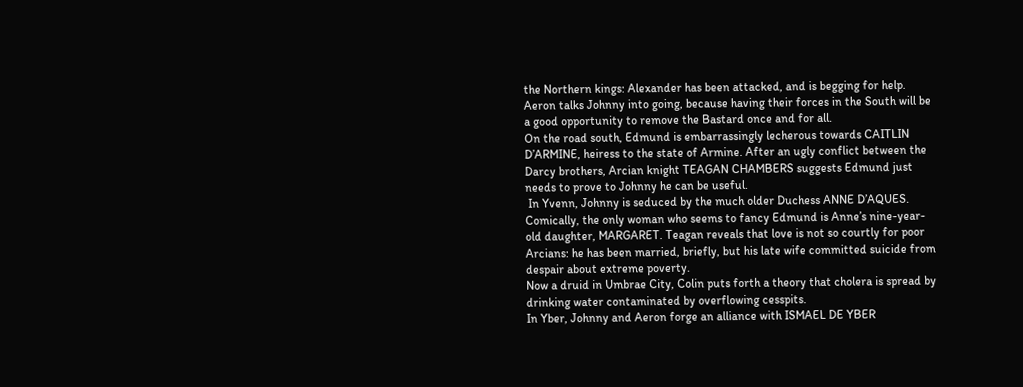the Northern kings: Alexander has been attacked, and is begging for help. Aeron talks Johnny into going, because having their forces in the South will be a good opportunity to remove the Bastard once and for all.
On the road south, Edmund is embarrassingly lecherous towards CAITLIN D’ARMINE, heiress to the state of Armine. After an ugly conflict between the Darcy brothers, Arcian knight TEAGAN CHAMBERS suggests Edmund just needs to prove to Johnny he can be useful.
 In Yvenn, Johnny is seduced by the much older Duchess ANNE D’AQUES. Comically, the only woman who seems to fancy Edmund is Anne’s nine-year-old daughter, MARGARET. Teagan reveals that love is not so courtly for poor Arcians: he has been married, briefly, but his late wife committed suicide from despair about extreme poverty.
Now a druid in Umbrae City, Colin puts forth a theory that cholera is spread by drinking water contaminated by overflowing cesspits.
In Yber, Johnny and Aeron forge an alliance with ISMAEL DE YBER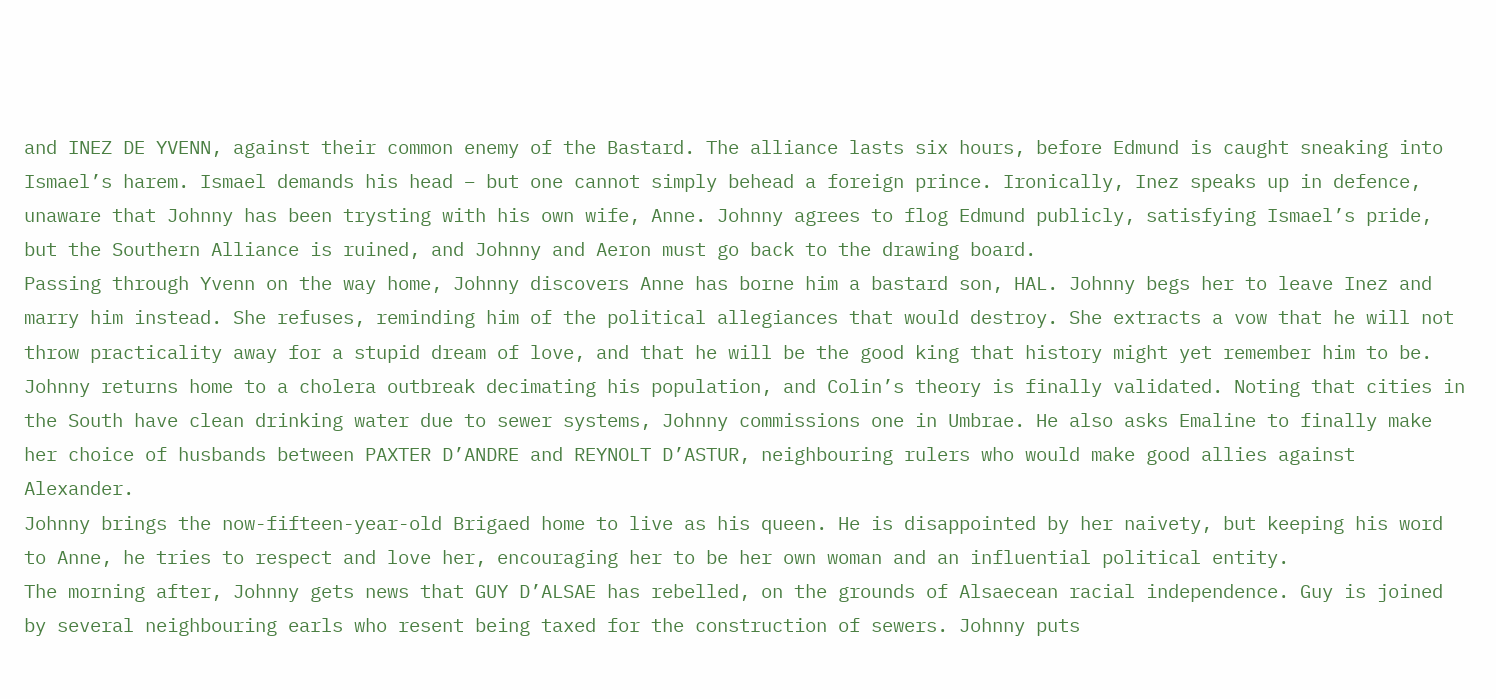and INEZ DE YVENN, against their common enemy of the Bastard. The alliance lasts six hours, before Edmund is caught sneaking into Ismael’s harem. Ismael demands his head – but one cannot simply behead a foreign prince. Ironically, Inez speaks up in defence, unaware that Johnny has been trysting with his own wife, Anne. Johnny agrees to flog Edmund publicly, satisfying Ismael’s pride, but the Southern Alliance is ruined, and Johnny and Aeron must go back to the drawing board.
Passing through Yvenn on the way home, Johnny discovers Anne has borne him a bastard son, HAL. Johnny begs her to leave Inez and marry him instead. She refuses, reminding him of the political allegiances that would destroy. She extracts a vow that he will not throw practicality away for a stupid dream of love, and that he will be the good king that history might yet remember him to be.
Johnny returns home to a cholera outbreak decimating his population, and Colin’s theory is finally validated. Noting that cities in the South have clean drinking water due to sewer systems, Johnny commissions one in Umbrae. He also asks Emaline to finally make her choice of husbands between PAXTER D’ANDRE and REYNOLT D’ASTUR, neighbouring rulers who would make good allies against Alexander.
Johnny brings the now-fifteen-year-old Brigaed home to live as his queen. He is disappointed by her naivety, but keeping his word to Anne, he tries to respect and love her, encouraging her to be her own woman and an influential political entity.
The morning after, Johnny gets news that GUY D’ALSAE has rebelled, on the grounds of Alsaecean racial independence. Guy is joined by several neighbouring earls who resent being taxed for the construction of sewers. Johnny puts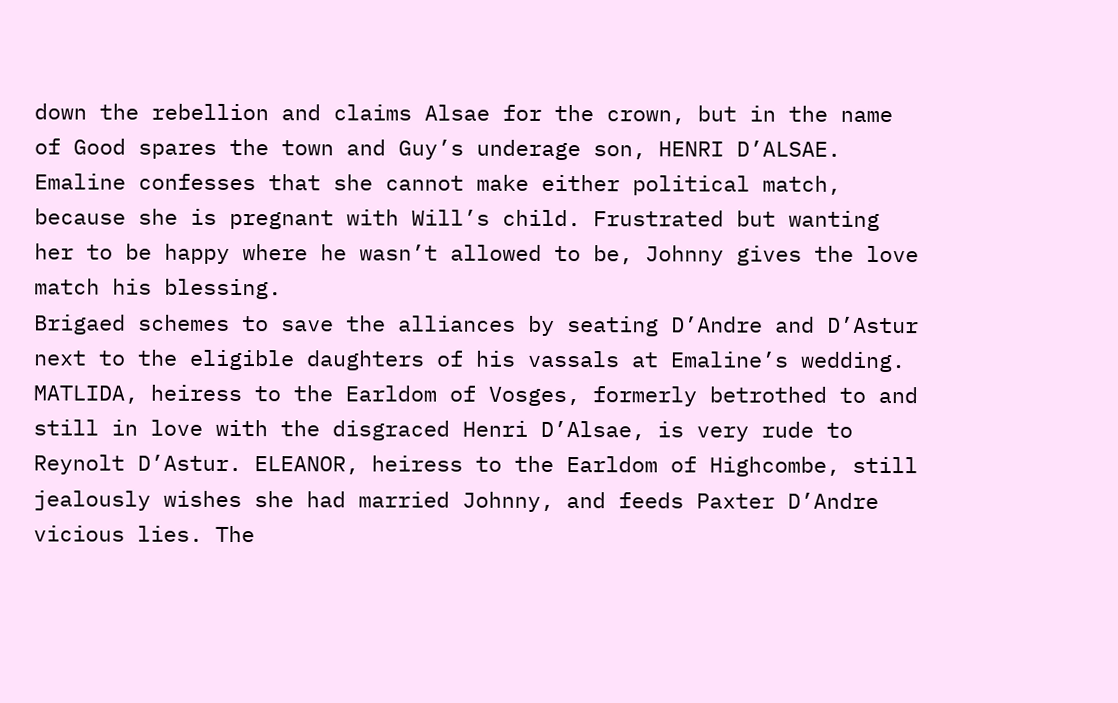down the rebellion and claims Alsae for the crown, but in the name of Good spares the town and Guy’s underage son, HENRI D’ALSAE.
Emaline confesses that she cannot make either political match, because she is pregnant with Will’s child. Frustrated but wanting her to be happy where he wasn’t allowed to be, Johnny gives the love match his blessing.
Brigaed schemes to save the alliances by seating D’Andre and D’Astur next to the eligible daughters of his vassals at Emaline’s wedding. MATLIDA, heiress to the Earldom of Vosges, formerly betrothed to and still in love with the disgraced Henri D’Alsae, is very rude to Reynolt D’Astur. ELEANOR, heiress to the Earldom of Highcombe, still jealously wishes she had married Johnny, and feeds Paxter D’Andre vicious lies. The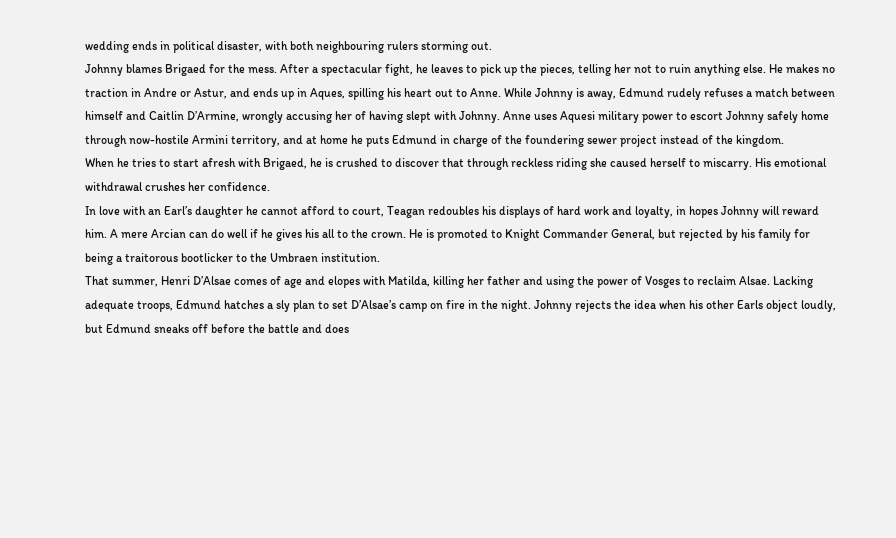wedding ends in political disaster, with both neighbouring rulers storming out.
Johnny blames Brigaed for the mess. After a spectacular fight, he leaves to pick up the pieces, telling her not to ruin anything else. He makes no traction in Andre or Astur, and ends up in Aques, spilling his heart out to Anne. While Johnny is away, Edmund rudely refuses a match between himself and Caitlin D’Armine, wrongly accusing her of having slept with Johnny. Anne uses Aquesi military power to escort Johnny safely home through now-hostile Armini territory, and at home he puts Edmund in charge of the foundering sewer project instead of the kingdom.
When he tries to start afresh with Brigaed, he is crushed to discover that through reckless riding she caused herself to miscarry. His emotional withdrawal crushes her confidence.
In love with an Earl’s daughter he cannot afford to court, Teagan redoubles his displays of hard work and loyalty, in hopes Johnny will reward him. A mere Arcian can do well if he gives his all to the crown. He is promoted to Knight Commander General, but rejected by his family for being a traitorous bootlicker to the Umbraen institution.
That summer, Henri D’Alsae comes of age and elopes with Matilda, killing her father and using the power of Vosges to reclaim Alsae. Lacking adequate troops, Edmund hatches a sly plan to set D’Alsae’s camp on fire in the night. Johnny rejects the idea when his other Earls object loudly, but Edmund sneaks off before the battle and does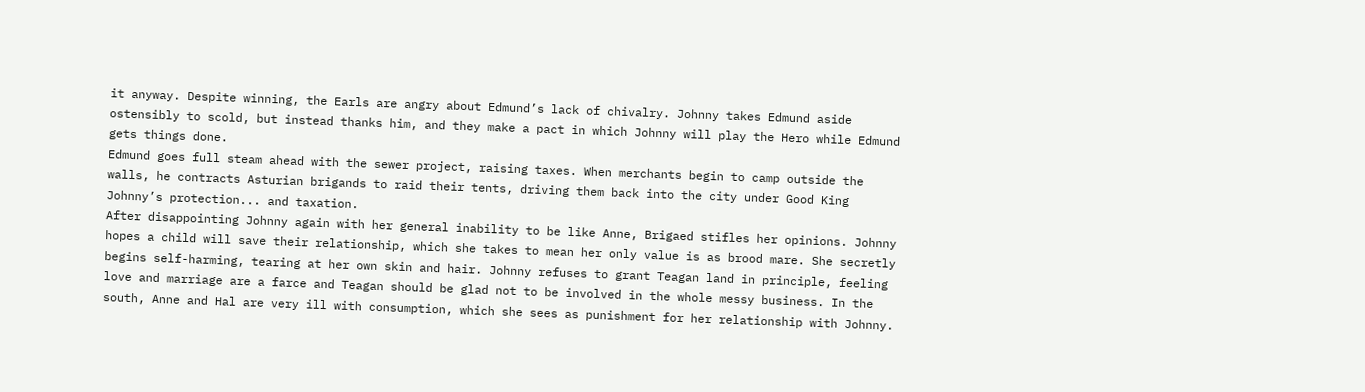it anyway. Despite winning, the Earls are angry about Edmund’s lack of chivalry. Johnny takes Edmund aside ostensibly to scold, but instead thanks him, and they make a pact in which Johnny will play the Hero while Edmund gets things done.
Edmund goes full steam ahead with the sewer project, raising taxes. When merchants begin to camp outside the walls, he contracts Asturian brigands to raid their tents, driving them back into the city under Good King Johnny’s protection... and taxation.
After disappointing Johnny again with her general inability to be like Anne, Brigaed stifles her opinions. Johnny hopes a child will save their relationship, which she takes to mean her only value is as brood mare. She secretly begins self-harming, tearing at her own skin and hair. Johnny refuses to grant Teagan land in principle, feeling love and marriage are a farce and Teagan should be glad not to be involved in the whole messy business. In the south, Anne and Hal are very ill with consumption, which she sees as punishment for her relationship with Johnny.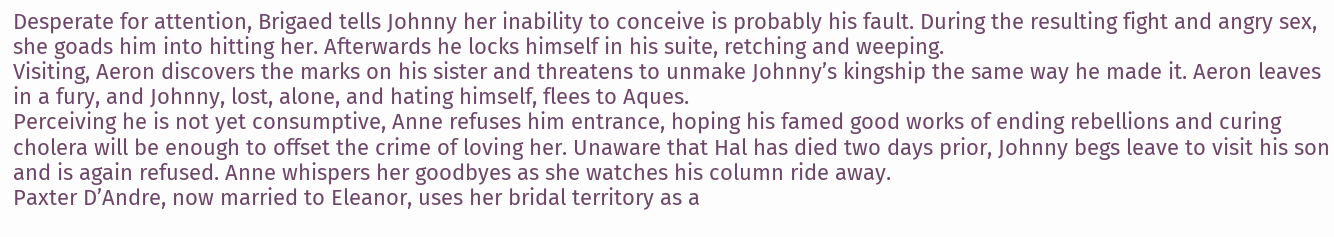Desperate for attention, Brigaed tells Johnny her inability to conceive is probably his fault. During the resulting fight and angry sex, she goads him into hitting her. Afterwards he locks himself in his suite, retching and weeping.
Visiting, Aeron discovers the marks on his sister and threatens to unmake Johnny’s kingship the same way he made it. Aeron leaves in a fury, and Johnny, lost, alone, and hating himself, flees to Aques.
Perceiving he is not yet consumptive, Anne refuses him entrance, hoping his famed good works of ending rebellions and curing cholera will be enough to offset the crime of loving her. Unaware that Hal has died two days prior, Johnny begs leave to visit his son and is again refused. Anne whispers her goodbyes as she watches his column ride away.
Paxter D’Andre, now married to Eleanor, uses her bridal territory as a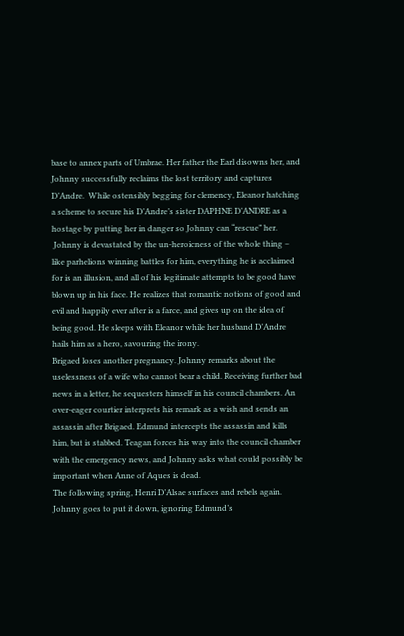base to annex parts of Umbrae. Her father the Earl disowns her, and Johnny successfully reclaims the lost territory and captures D’Andre.  While ostensibly begging for clemency, Eleanor hatching a scheme to secure his D’Andre’s sister DAPHNE D’ANDRE as a hostage by putting her in danger so Johnny can “rescue” her.
 Johnny is devastated by the un-heroicness of the whole thing – like parhelions winning battles for him, everything he is acclaimed for is an illusion, and all of his legitimate attempts to be good have blown up in his face. He realizes that romantic notions of good and evil and happily ever after is a farce, and gives up on the idea of being good. He sleeps with Eleanor while her husband D’Andre hails him as a hero, savouring the irony.
Brigaed loses another pregnancy. Johnny remarks about the uselessness of a wife who cannot bear a child. Receiving further bad news in a letter, he sequesters himself in his council chambers. An over-eager courtier interprets his remark as a wish and sends an assassin after Brigaed. Edmund intercepts the assassin and kills him, but is stabbed. Teagan forces his way into the council chamber with the emergency news, and Johnny asks what could possibly be important when Anne of Aques is dead.
The following spring, Henri D’Alsae surfaces and rebels again. Johnny goes to put it down, ignoring Edmund’s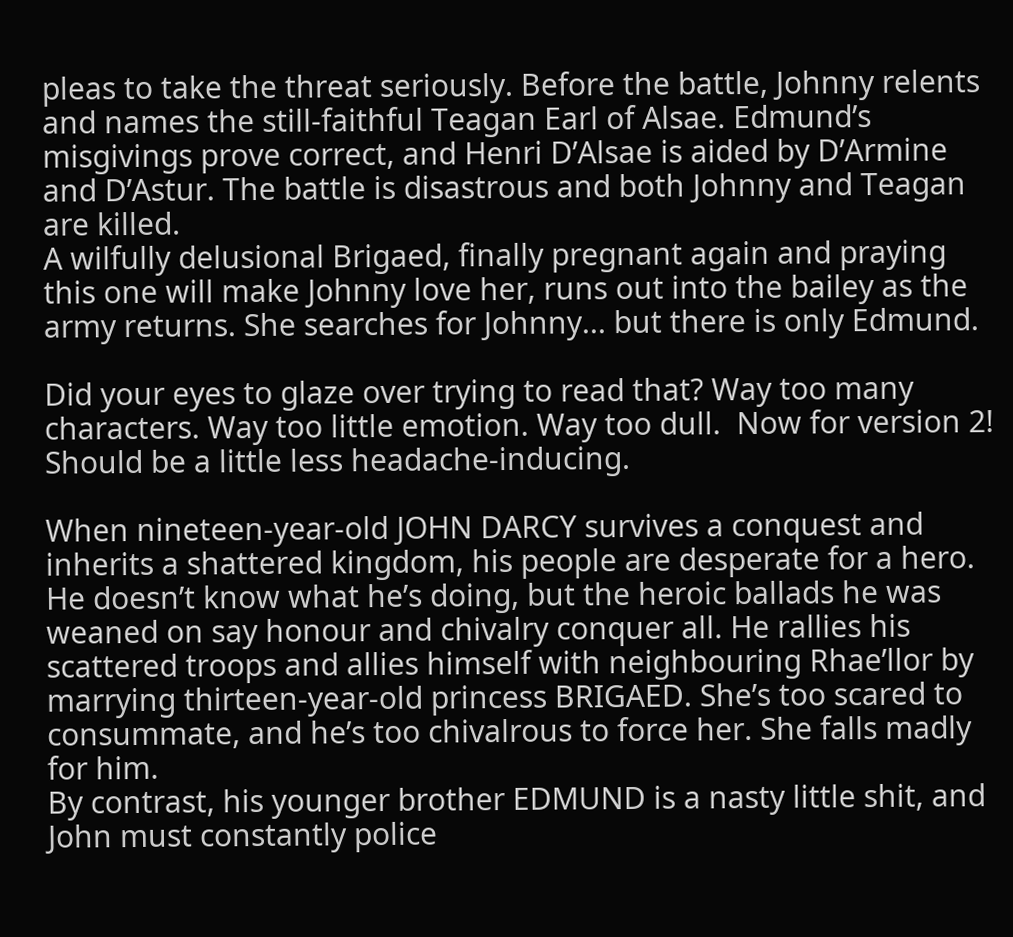pleas to take the threat seriously. Before the battle, Johnny relents and names the still-faithful Teagan Earl of Alsae. Edmund’s misgivings prove correct, and Henri D’Alsae is aided by D’Armine and D’Astur. The battle is disastrous and both Johnny and Teagan are killed.
A wilfully delusional Brigaed, finally pregnant again and praying this one will make Johnny love her, runs out into the bailey as the army returns. She searches for Johnny... but there is only Edmund.

Did your eyes to glaze over trying to read that? Way too many characters. Way too little emotion. Way too dull.  Now for version 2! Should be a little less headache-inducing.

When nineteen-year-old JOHN DARCY survives a conquest and inherits a shattered kingdom, his people are desperate for a hero. He doesn’t know what he’s doing, but the heroic ballads he was weaned on say honour and chivalry conquer all. He rallies his scattered troops and allies himself with neighbouring Rhae’llor by marrying thirteen-year-old princess BRIGAED. She’s too scared to consummate, and he’s too chivalrous to force her. She falls madly for him.
By contrast, his younger brother EDMUND is a nasty little shit, and John must constantly police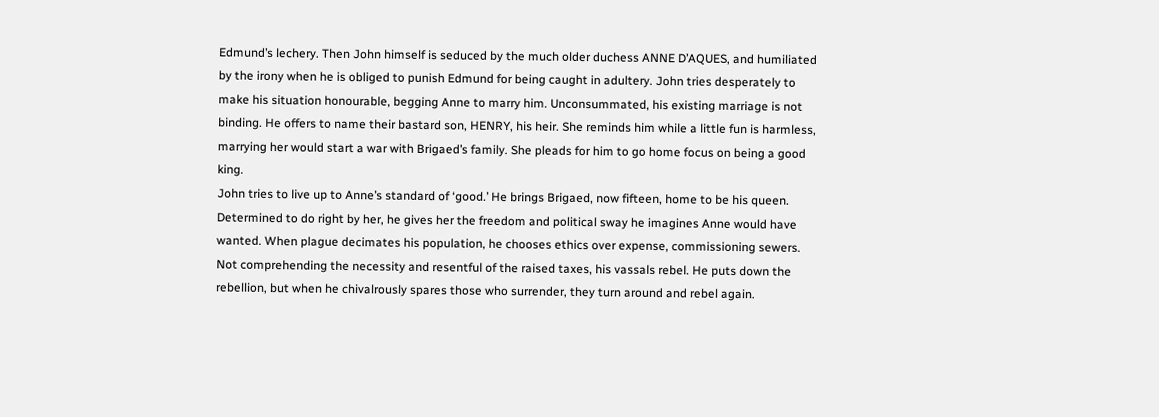Edmund’s lechery. Then John himself is seduced by the much older duchess ANNE D’AQUES, and humiliated by the irony when he is obliged to punish Edmund for being caught in adultery. John tries desperately to make his situation honourable, begging Anne to marry him. Unconsummated, his existing marriage is not binding. He offers to name their bastard son, HENRY, his heir. She reminds him while a little fun is harmless, marrying her would start a war with Brigaed’s family. She pleads for him to go home focus on being a good king.
John tries to live up to Anne’s standard of ‘good.’ He brings Brigaed, now fifteen, home to be his queen. Determined to do right by her, he gives her the freedom and political sway he imagines Anne would have wanted. When plague decimates his population, he chooses ethics over expense, commissioning sewers. Not comprehending the necessity and resentful of the raised taxes, his vassals rebel. He puts down the rebellion, but when he chivalrously spares those who surrender, they turn around and rebel again.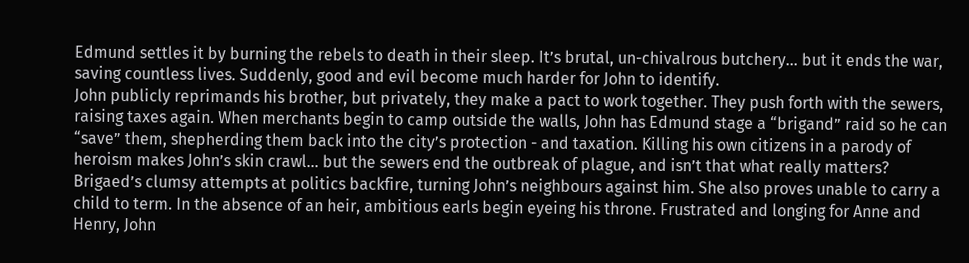Edmund settles it by burning the rebels to death in their sleep. It’s brutal, un-chivalrous butchery... but it ends the war, saving countless lives. Suddenly, good and evil become much harder for John to identify.
John publicly reprimands his brother, but privately, they make a pact to work together. They push forth with the sewers, raising taxes again. When merchants begin to camp outside the walls, John has Edmund stage a “brigand” raid so he can “save” them, shepherding them back into the city’s protection - and taxation. Killing his own citizens in a parody of heroism makes John’s skin crawl... but the sewers end the outbreak of plague, and isn’t that what really matters?
Brigaed’s clumsy attempts at politics backfire, turning John’s neighbours against him. She also proves unable to carry a child to term. In the absence of an heir, ambitious earls begin eyeing his throne. Frustrated and longing for Anne and Henry, John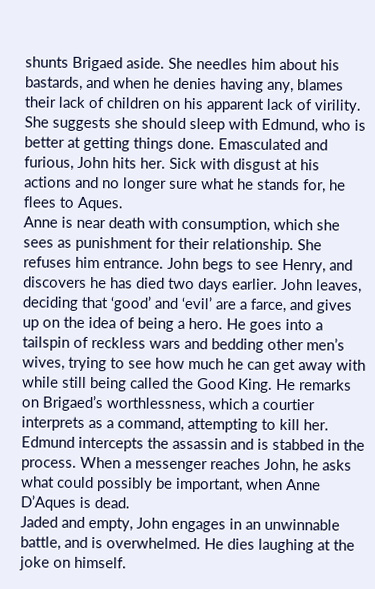shunts Brigaed aside. She needles him about his bastards, and when he denies having any, blames their lack of children on his apparent lack of virility. She suggests she should sleep with Edmund, who is better at getting things done. Emasculated and furious, John hits her. Sick with disgust at his actions and no longer sure what he stands for, he flees to Aques.
Anne is near death with consumption, which she sees as punishment for their relationship. She refuses him entrance. John begs to see Henry, and discovers he has died two days earlier. John leaves, deciding that ‘good’ and ‘evil’ are a farce, and gives up on the idea of being a hero. He goes into a tailspin of reckless wars and bedding other men’s wives, trying to see how much he can get away with while still being called the Good King. He remarks on Brigaed’s worthlessness, which a courtier interprets as a command, attempting to kill her. Edmund intercepts the assassin and is stabbed in the process. When a messenger reaches John, he asks what could possibly be important, when Anne D’Aques is dead.
Jaded and empty, John engages in an unwinnable battle, and is overwhelmed. He dies laughing at the joke on himself.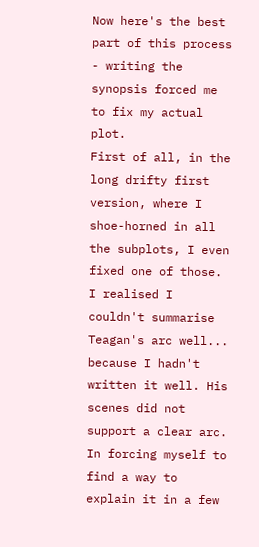Now here's the best part of this process - writing the synopsis forced me to fix my actual plot.
First of all, in the long drifty first version, where I shoe-horned in all the subplots, I even fixed one of those. I realised I couldn't summarise Teagan's arc well... because I hadn't written it well. His scenes did not support a clear arc. In forcing myself to find a way to explain it in a few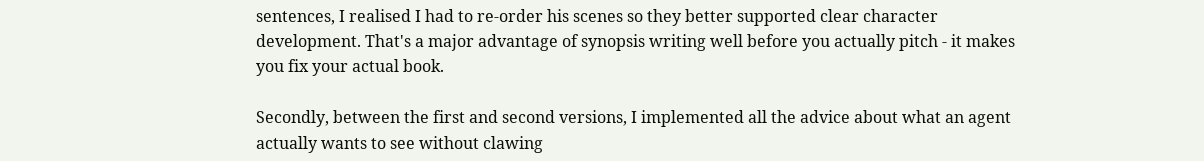sentences, I realised I had to re-order his scenes so they better supported clear character development. That's a major advantage of synopsis writing well before you actually pitch - it makes you fix your actual book.

Secondly, between the first and second versions, I implemented all the advice about what an agent actually wants to see without clawing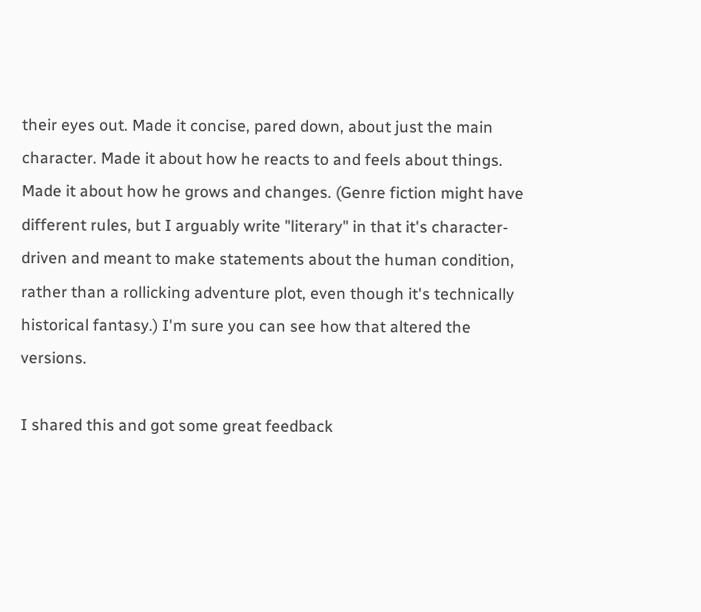their eyes out. Made it concise, pared down, about just the main character. Made it about how he reacts to and feels about things. Made it about how he grows and changes. (Genre fiction might have different rules, but I arguably write "literary" in that it's character-driven and meant to make statements about the human condition, rather than a rollicking adventure plot, even though it's technically historical fantasy.) I'm sure you can see how that altered the versions.

I shared this and got some great feedback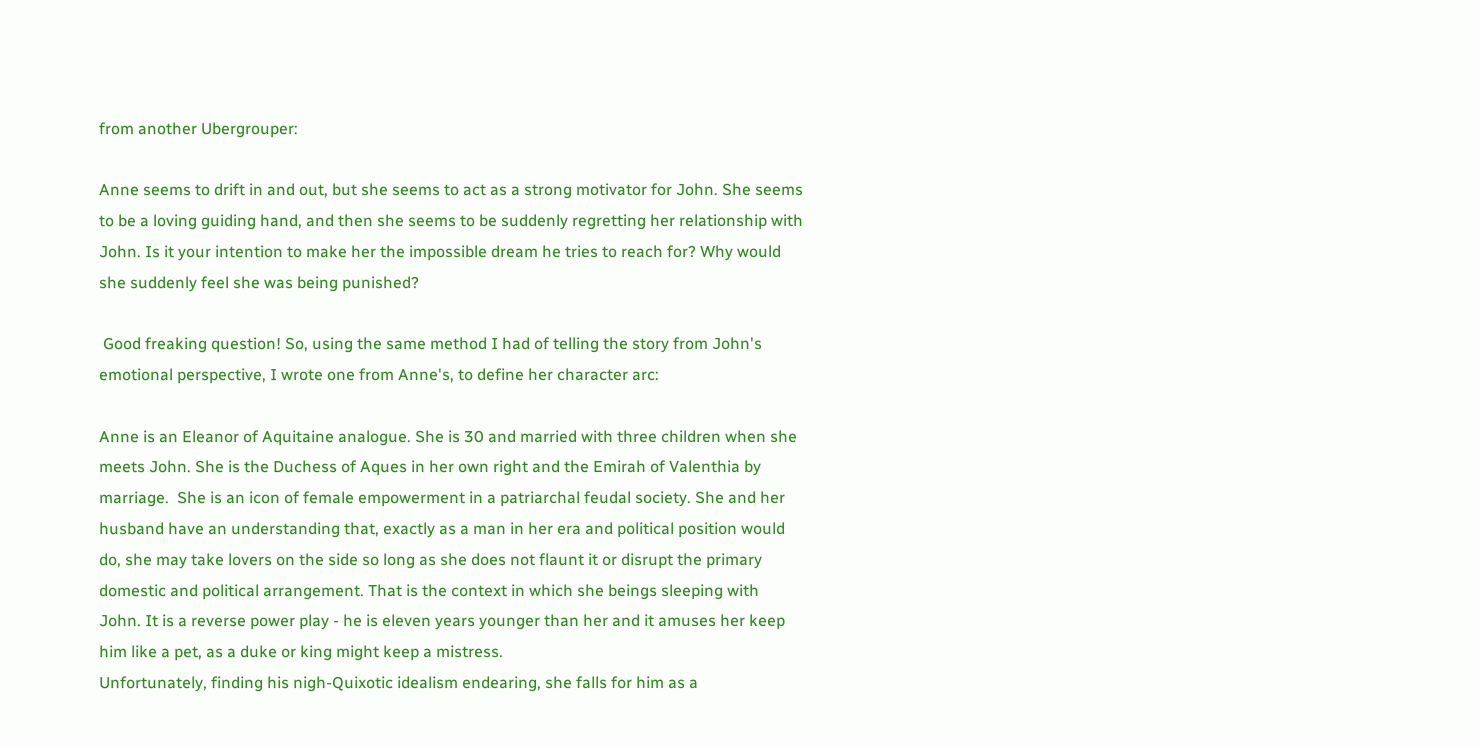from another Ubergrouper:

Anne seems to drift in and out, but she seems to act as a strong motivator for John. She seems to be a loving guiding hand, and then she seems to be suddenly regretting her relationship with John. Is it your intention to make her the impossible dream he tries to reach for? Why would she suddenly feel she was being punished?

 Good freaking question! So, using the same method I had of telling the story from John's emotional perspective, I wrote one from Anne's, to define her character arc:

Anne is an Eleanor of Aquitaine analogue. She is 30 and married with three children when she meets John. She is the Duchess of Aques in her own right and the Emirah of Valenthia by marriage.  She is an icon of female empowerment in a patriarchal feudal society. She and her husband have an understanding that, exactly as a man in her era and political position would do, she may take lovers on the side so long as she does not flaunt it or disrupt the primary domestic and political arrangement. That is the context in which she beings sleeping with John. It is a reverse power play - he is eleven years younger than her and it amuses her keep him like a pet, as a duke or king might keep a mistress.
Unfortunately, finding his nigh-Quixotic idealism endearing, she falls for him as a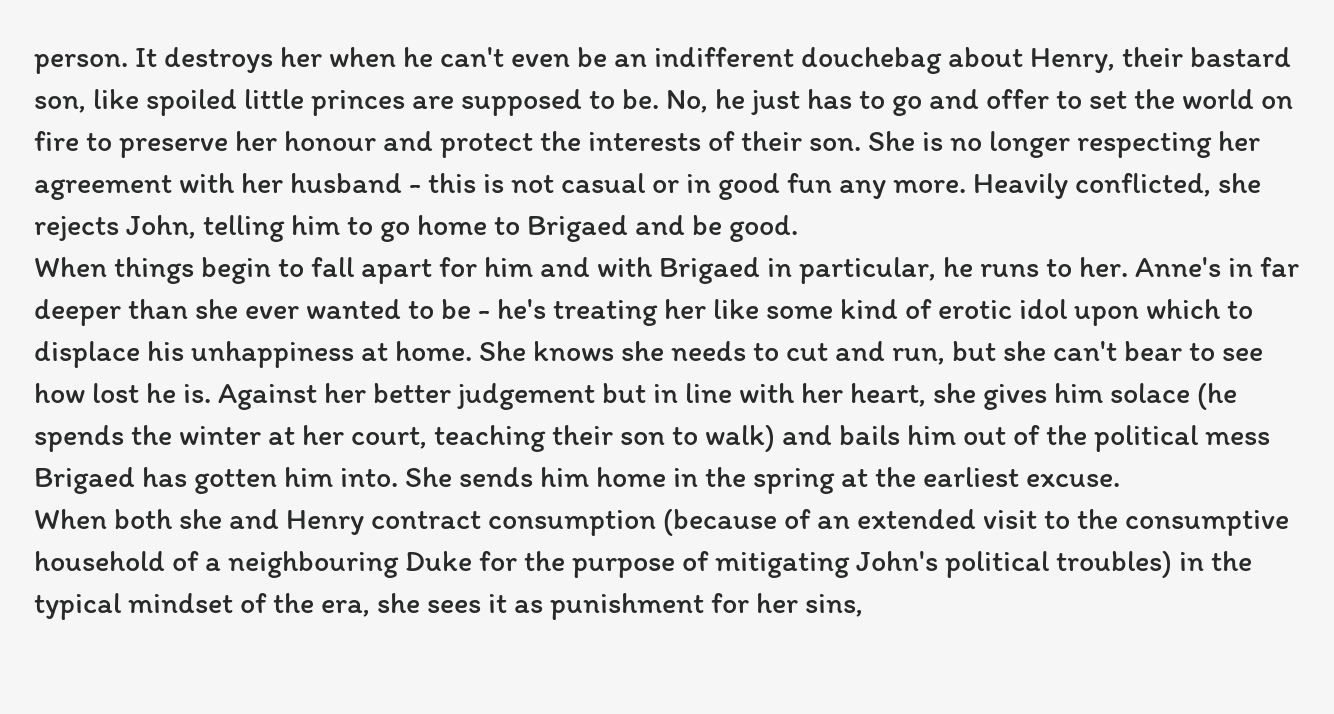person. It destroys her when he can't even be an indifferent douchebag about Henry, their bastard son, like spoiled little princes are supposed to be. No, he just has to go and offer to set the world on fire to preserve her honour and protect the interests of their son. She is no longer respecting her agreement with her husband - this is not casual or in good fun any more. Heavily conflicted, she rejects John, telling him to go home to Brigaed and be good.
When things begin to fall apart for him and with Brigaed in particular, he runs to her. Anne's in far deeper than she ever wanted to be - he's treating her like some kind of erotic idol upon which to displace his unhappiness at home. She knows she needs to cut and run, but she can't bear to see how lost he is. Against her better judgement but in line with her heart, she gives him solace (he spends the winter at her court, teaching their son to walk) and bails him out of the political mess Brigaed has gotten him into. She sends him home in the spring at the earliest excuse.
When both she and Henry contract consumption (because of an extended visit to the consumptive household of a neighbouring Duke for the purpose of mitigating John's political troubles) in the typical mindset of the era, she sees it as punishment for her sins,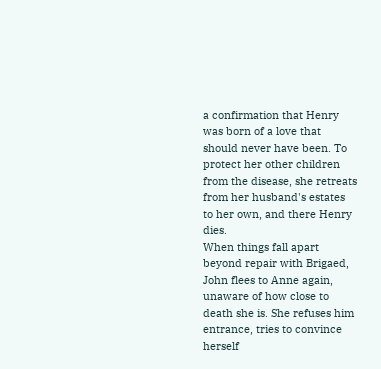a confirmation that Henry was born of a love that should never have been. To protect her other children from the disease, she retreats from her husband's estates to her own, and there Henry dies.
When things fall apart beyond repair with Brigaed, John flees to Anne again, unaware of how close to death she is. She refuses him entrance, tries to convince herself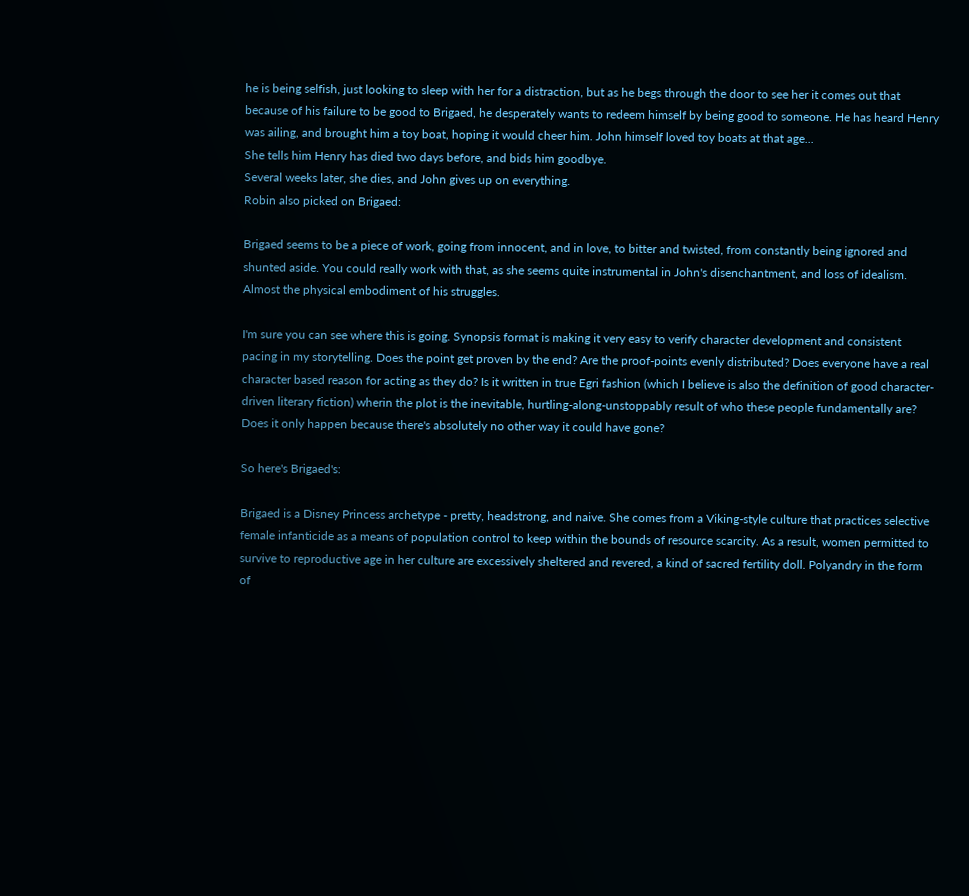he is being selfish, just looking to sleep with her for a distraction, but as he begs through the door to see her it comes out that because of his failure to be good to Brigaed, he desperately wants to redeem himself by being good to someone. He has heard Henry was ailing, and brought him a toy boat, hoping it would cheer him. John himself loved toy boats at that age...
She tells him Henry has died two days before, and bids him goodbye.
Several weeks later, she dies, and John gives up on everything.
Robin also picked on Brigaed:

Brigaed seems to be a piece of work, going from innocent, and in love, to bitter and twisted, from constantly being ignored and shunted aside. You could really work with that, as she seems quite instrumental in John's disenchantment, and loss of idealism. Almost the physical embodiment of his struggles.

I'm sure you can see where this is going. Synopsis format is making it very easy to verify character development and consistent pacing in my storytelling. Does the point get proven by the end? Are the proof-points evenly distributed? Does everyone have a real character based reason for acting as they do? Is it written in true Egri fashion (which I believe is also the definition of good character-driven literary fiction) wherin the plot is the inevitable, hurtling-along-unstoppably result of who these people fundamentally are? Does it only happen because there's absolutely no other way it could have gone?

So here's Brigaed's:

Brigaed is a Disney Princess archetype - pretty, headstrong, and naive. She comes from a Viking-style culture that practices selective female infanticide as a means of population control to keep within the bounds of resource scarcity. As a result, women permitted to survive to reproductive age in her culture are excessively sheltered and revered, a kind of sacred fertility doll. Polyandry in the form of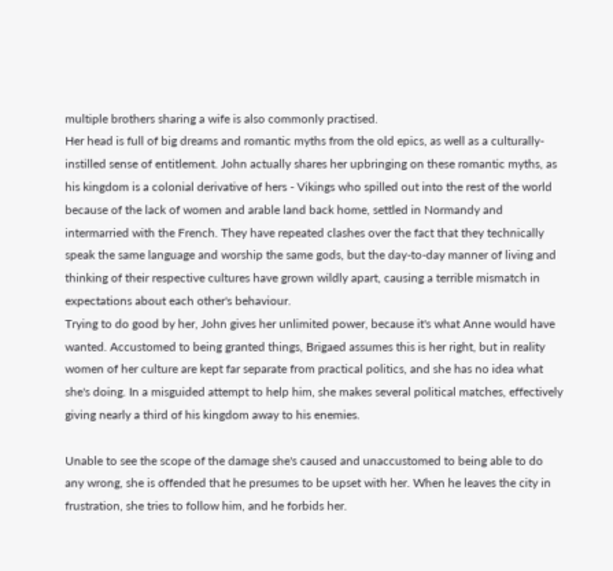multiple brothers sharing a wife is also commonly practised.
Her head is full of big dreams and romantic myths from the old epics, as well as a culturally-instilled sense of entitlement. John actually shares her upbringing on these romantic myths, as his kingdom is a colonial derivative of hers - Vikings who spilled out into the rest of the world because of the lack of women and arable land back home, settled in Normandy and intermarried with the French. They have repeated clashes over the fact that they technically speak the same language and worship the same gods, but the day-to-day manner of living and thinking of their respective cultures have grown wildly apart, causing a terrible mismatch in expectations about each other's behaviour.
Trying to do good by her, John gives her unlimited power, because it's what Anne would have wanted. Accustomed to being granted things, Brigaed assumes this is her right, but in reality women of her culture are kept far separate from practical politics, and she has no idea what she's doing. In a misguided attempt to help him, she makes several political matches, effectively giving nearly a third of his kingdom away to his enemies.

Unable to see the scope of the damage she's caused and unaccustomed to being able to do any wrong, she is offended that he presumes to be upset with her. When he leaves the city in frustration, she tries to follow him, and he forbids her.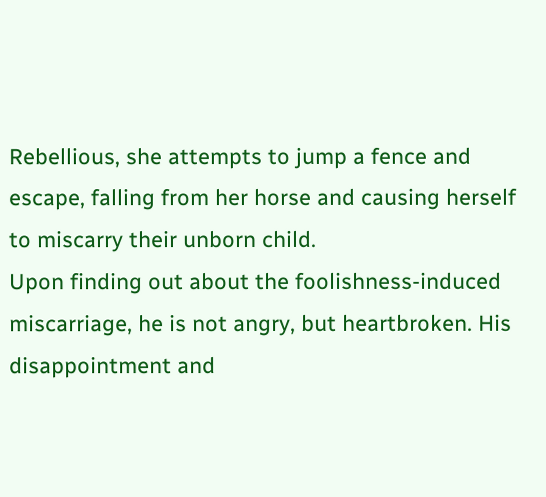Rebellious, she attempts to jump a fence and escape, falling from her horse and causing herself to miscarry their unborn child.
Upon finding out about the foolishness-induced miscarriage, he is not angry, but heartbroken. His disappointment and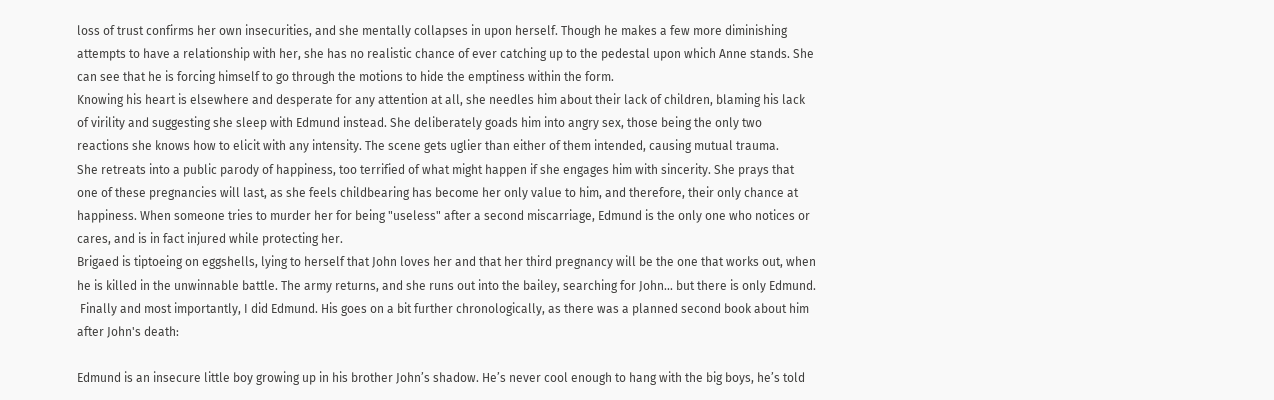loss of trust confirms her own insecurities, and she mentally collapses in upon herself. Though he makes a few more diminishing attempts to have a relationship with her, she has no realistic chance of ever catching up to the pedestal upon which Anne stands. She can see that he is forcing himself to go through the motions to hide the emptiness within the form.
Knowing his heart is elsewhere and desperate for any attention at all, she needles him about their lack of children, blaming his lack of virility and suggesting she sleep with Edmund instead. She deliberately goads him into angry sex, those being the only two reactions she knows how to elicit with any intensity. The scene gets uglier than either of them intended, causing mutual trauma.
She retreats into a public parody of happiness, too terrified of what might happen if she engages him with sincerity. She prays that one of these pregnancies will last, as she feels childbearing has become her only value to him, and therefore, their only chance at happiness. When someone tries to murder her for being "useless" after a second miscarriage, Edmund is the only one who notices or cares, and is in fact injured while protecting her.
Brigaed is tiptoeing on eggshells, lying to herself that John loves her and that her third pregnancy will be the one that works out, when he is killed in the unwinnable battle. The army returns, and she runs out into the bailey, searching for John... but there is only Edmund.
 Finally and most importantly, I did Edmund. His goes on a bit further chronologically, as there was a planned second book about him after John's death:

Edmund is an insecure little boy growing up in his brother John’s shadow. He’s never cool enough to hang with the big boys, he’s told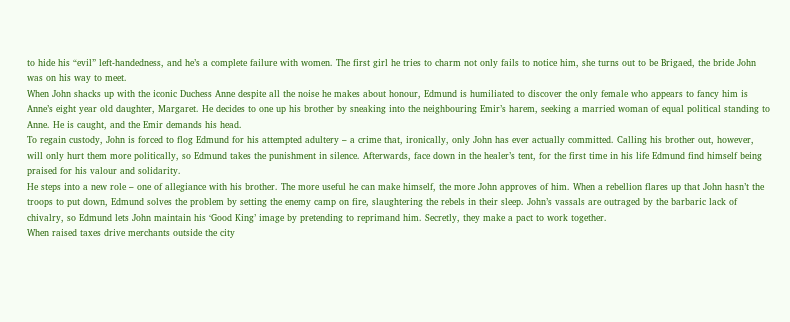to hide his “evil” left-handedness, and he’s a complete failure with women. The first girl he tries to charm not only fails to notice him, she turns out to be Brigaed, the bride John was on his way to meet.
When John shacks up with the iconic Duchess Anne despite all the noise he makes about honour, Edmund is humiliated to discover the only female who appears to fancy him is Anne’s eight year old daughter, Margaret. He decides to one up his brother by sneaking into the neighbouring Emir’s harem, seeking a married woman of equal political standing to Anne. He is caught, and the Emir demands his head.
To regain custody, John is forced to flog Edmund for his attempted adultery – a crime that, ironically, only John has ever actually committed. Calling his brother out, however, will only hurt them more politically, so Edmund takes the punishment in silence. Afterwards, face down in the healer’s tent, for the first time in his life Edmund find himself being praised for his valour and solidarity.
He steps into a new role – one of allegiance with his brother. The more useful he can make himself, the more John approves of him. When a rebellion flares up that John hasn’t the troops to put down, Edmund solves the problem by setting the enemy camp on fire, slaughtering the rebels in their sleep. John’s vassals are outraged by the barbaric lack of chivalry, so Edmund lets John maintain his ‘Good King’ image by pretending to reprimand him. Secretly, they make a pact to work together.
When raised taxes drive merchants outside the city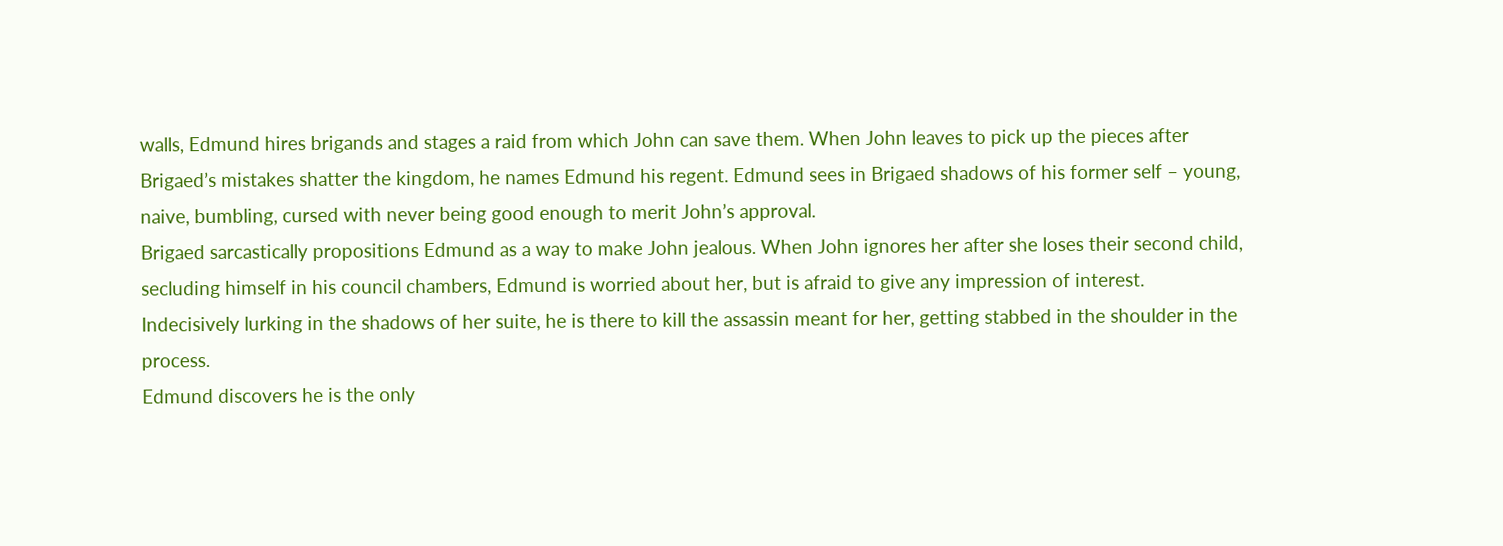walls, Edmund hires brigands and stages a raid from which John can save them. When John leaves to pick up the pieces after Brigaed’s mistakes shatter the kingdom, he names Edmund his regent. Edmund sees in Brigaed shadows of his former self – young, naive, bumbling, cursed with never being good enough to merit John’s approval.
Brigaed sarcastically propositions Edmund as a way to make John jealous. When John ignores her after she loses their second child, secluding himself in his council chambers, Edmund is worried about her, but is afraid to give any impression of interest. Indecisively lurking in the shadows of her suite, he is there to kill the assassin meant for her, getting stabbed in the shoulder in the process.
Edmund discovers he is the only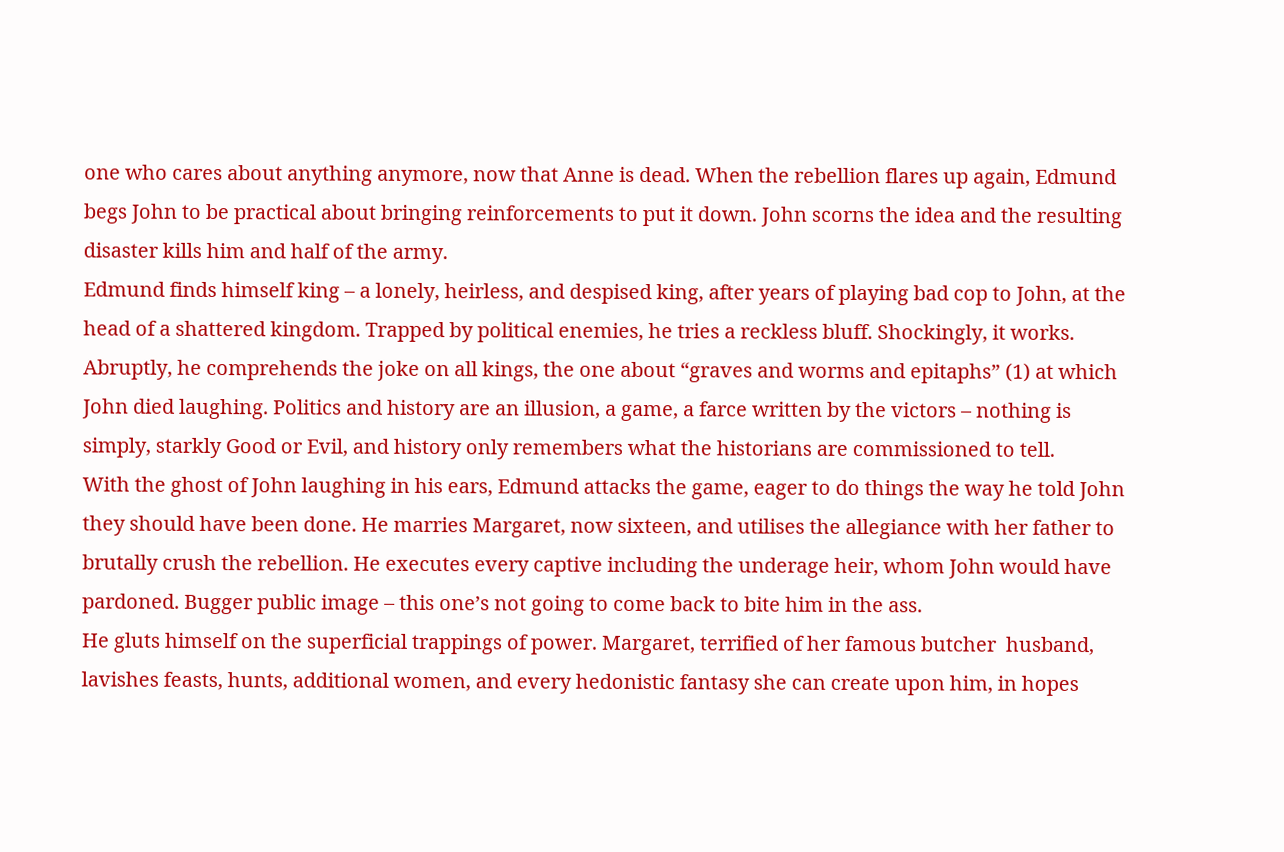one who cares about anything anymore, now that Anne is dead. When the rebellion flares up again, Edmund begs John to be practical about bringing reinforcements to put it down. John scorns the idea and the resulting disaster kills him and half of the army.
Edmund finds himself king – a lonely, heirless, and despised king, after years of playing bad cop to John, at the head of a shattered kingdom. Trapped by political enemies, he tries a reckless bluff. Shockingly, it works. Abruptly, he comprehends the joke on all kings, the one about “graves and worms and epitaphs” (1) at which John died laughing. Politics and history are an illusion, a game, a farce written by the victors – nothing is simply, starkly Good or Evil, and history only remembers what the historians are commissioned to tell.
With the ghost of John laughing in his ears, Edmund attacks the game, eager to do things the way he told John they should have been done. He marries Margaret, now sixteen, and utilises the allegiance with her father to brutally crush the rebellion. He executes every captive including the underage heir, whom John would have pardoned. Bugger public image – this one’s not going to come back to bite him in the ass.
He gluts himself on the superficial trappings of power. Margaret, terrified of her famous butcher  husband, lavishes feasts, hunts, additional women, and every hedonistic fantasy she can create upon him, in hopes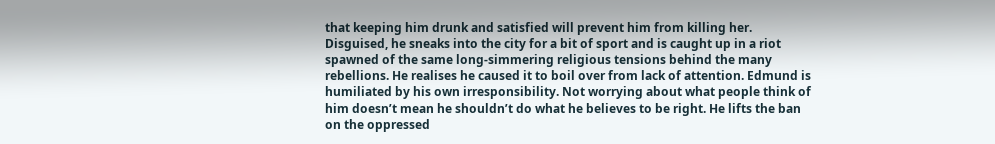that keeping him drunk and satisfied will prevent him from killing her.
Disguised, he sneaks into the city for a bit of sport and is caught up in a riot spawned of the same long-simmering religious tensions behind the many rebellions. He realises he caused it to boil over from lack of attention. Edmund is humiliated by his own irresponsibility. Not worrying about what people think of him doesn’t mean he shouldn’t do what he believes to be right. He lifts the ban on the oppressed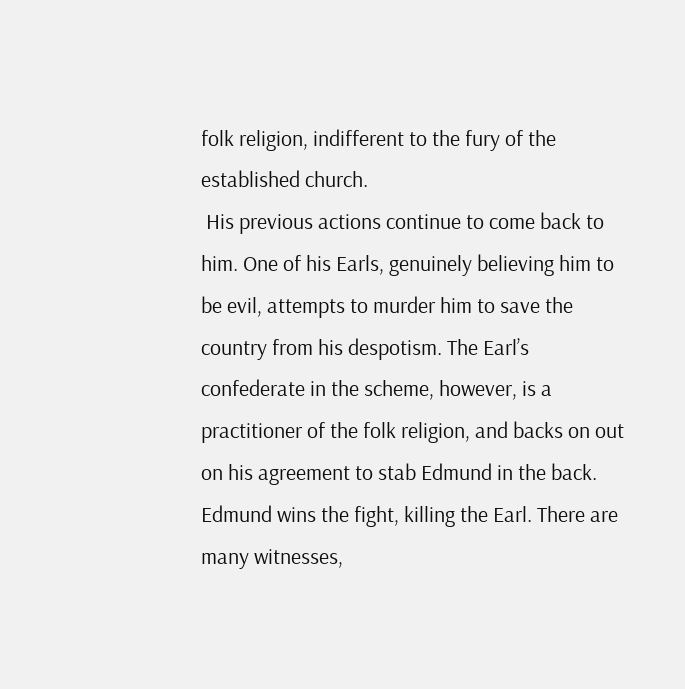folk religion, indifferent to the fury of the established church.
 His previous actions continue to come back to him. One of his Earls, genuinely believing him to be evil, attempts to murder him to save the country from his despotism. The Earl’s confederate in the scheme, however, is a practitioner of the folk religion, and backs on out on his agreement to stab Edmund in the back. Edmund wins the fight, killing the Earl. There are many witnesses,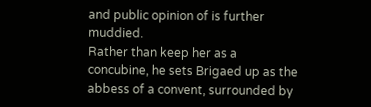and public opinion of is further muddied.
Rather than keep her as a concubine, he sets Brigaed up as the abbess of a convent, surrounded by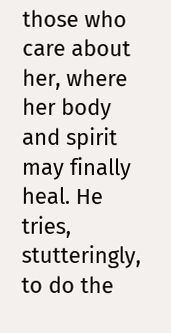those who care about her, where her body and spirit may finally heal. He tries, stutteringly, to do the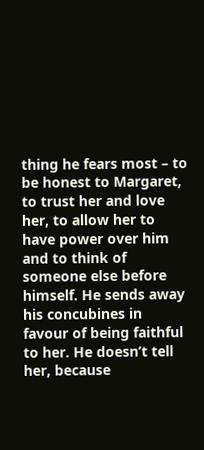thing he fears most – to be honest to Margaret, to trust her and love her, to allow her to have power over him and to think of someone else before himself. He sends away his concubines in favour of being faithful to her. He doesn’t tell her, because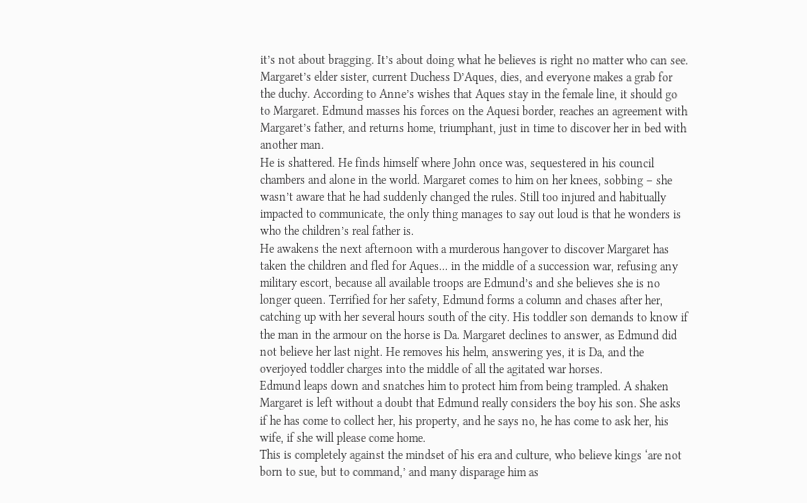it’s not about bragging. It’s about doing what he believes is right no matter who can see.
Margaret’s elder sister, current Duchess D’Aques, dies, and everyone makes a grab for the duchy. According to Anne’s wishes that Aques stay in the female line, it should go to Margaret. Edmund masses his forces on the Aquesi border, reaches an agreement with Margaret’s father, and returns home, triumphant, just in time to discover her in bed with another man.
He is shattered. He finds himself where John once was, sequestered in his council chambers and alone in the world. Margaret comes to him on her knees, sobbing – she wasn’t aware that he had suddenly changed the rules. Still too injured and habitually impacted to communicate, the only thing manages to say out loud is that he wonders is who the children’s real father is.
He awakens the next afternoon with a murderous hangover to discover Margaret has taken the children and fled for Aques... in the middle of a succession war, refusing any military escort, because all available troops are Edmund’s and she believes she is no longer queen. Terrified for her safety, Edmund forms a column and chases after her, catching up with her several hours south of the city. His toddler son demands to know if the man in the armour on the horse is Da. Margaret declines to answer, as Edmund did not believe her last night. He removes his helm, answering yes, it is Da, and the overjoyed toddler charges into the middle of all the agitated war horses.
Edmund leaps down and snatches him to protect him from being trampled. A shaken Margaret is left without a doubt that Edmund really considers the boy his son. She asks if he has come to collect her, his property, and he says no, he has come to ask her, his wife, if she will please come home.
This is completely against the mindset of his era and culture, who believe kings ‘are not born to sue, but to command,’ and many disparage him as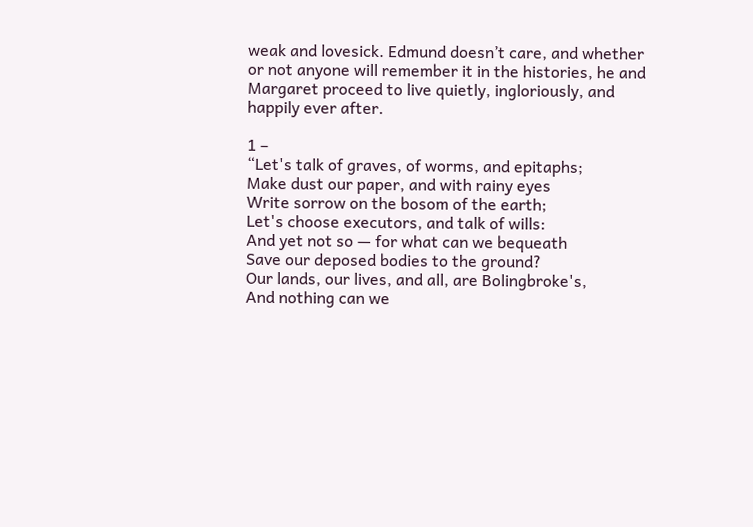weak and lovesick. Edmund doesn’t care, and whether or not anyone will remember it in the histories, he and Margaret proceed to live quietly, ingloriously, and happily ever after.

1 –
“Let's talk of graves, of worms, and epitaphs;
Make dust our paper, and with rainy eyes
Write sorrow on the bosom of the earth;
Let's choose executors, and talk of wills:
And yet not so — for what can we bequeath
Save our deposed bodies to the ground?
Our lands, our lives, and all, are Bolingbroke's,
And nothing can we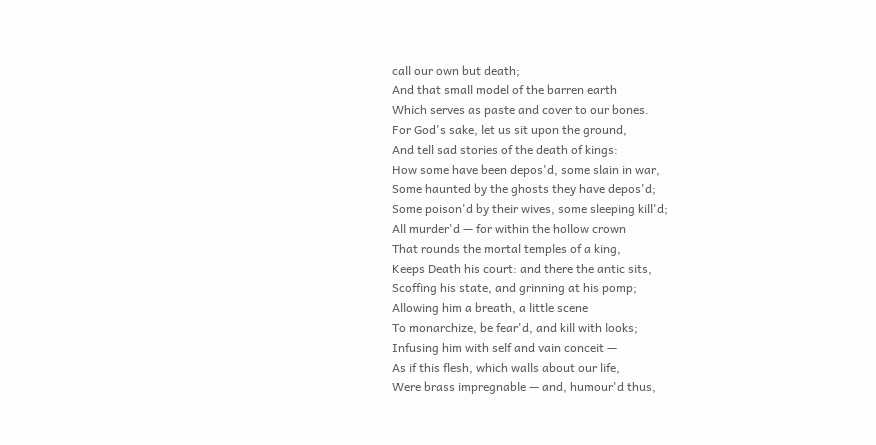call our own but death;
And that small model of the barren earth
Which serves as paste and cover to our bones.
For God's sake, let us sit upon the ground,
And tell sad stories of the death of kings:
How some have been depos'd, some slain in war,
Some haunted by the ghosts they have depos'd;
Some poison'd by their wives, some sleeping kill'd;
All murder'd — for within the hollow crown
That rounds the mortal temples of a king,
Keeps Death his court: and there the antic sits,
Scoffing his state, and grinning at his pomp;
Allowing him a breath, a little scene
To monarchize, be fear'd, and kill with looks;
Infusing him with self and vain conceit —
As if this flesh, which walls about our life,
Were brass impregnable — and, humour'd thus,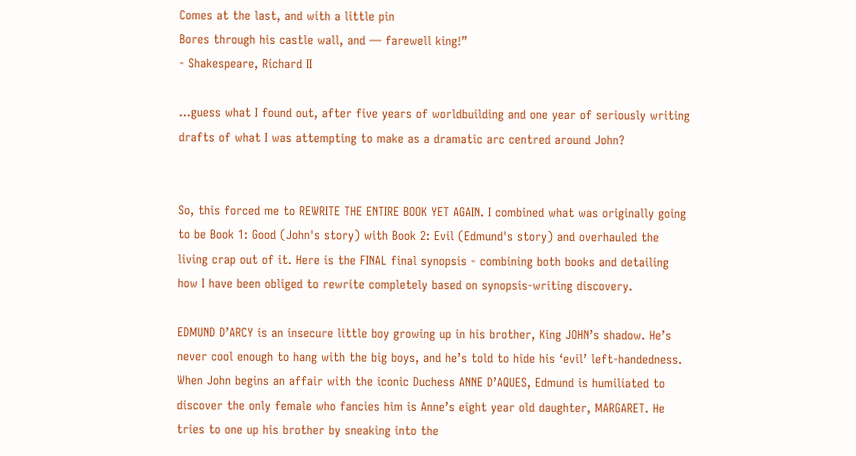Comes at the last, and with a little pin
Bores through his castle wall, and — farewell king!”
- Shakespeare, Richard II

...guess what I found out, after five years of worldbuilding and one year of seriously writing drafts of what I was attempting to make as a dramatic arc centred around John?


So, this forced me to REWRITE THE ENTIRE BOOK YET AGAIN. I combined what was originally going to be Book 1: Good (John's story) with Book 2: Evil (Edmund's story) and overhauled the living crap out of it. Here is the FINAL final synopsis - combining both books and detailing how I have been obliged to rewrite completely based on synopsis-writing discovery.

EDMUND D’ARCY is an insecure little boy growing up in his brother, King JOHN’s shadow. He’s never cool enough to hang with the big boys, and he’s told to hide his ‘evil’ left-handedness. When John begins an affair with the iconic Duchess ANNE D’AQUES, Edmund is humiliated to discover the only female who fancies him is Anne’s eight year old daughter, MARGARET. He tries to one up his brother by sneaking into the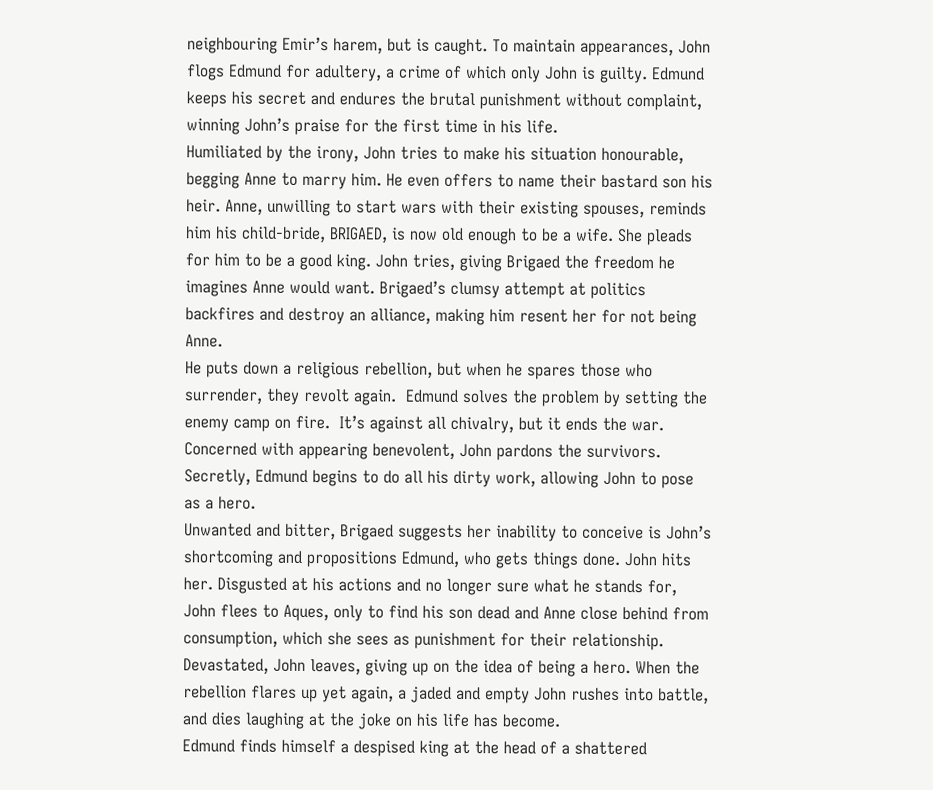neighbouring Emir’s harem, but is caught. To maintain appearances, John flogs Edmund for adultery, a crime of which only John is guilty. Edmund keeps his secret and endures the brutal punishment without complaint, winning John’s praise for the first time in his life.
Humiliated by the irony, John tries to make his situation honourable, begging Anne to marry him. He even offers to name their bastard son his heir. Anne, unwilling to start wars with their existing spouses, reminds him his child-bride, BRIGAED, is now old enough to be a wife. She pleads for him to be a good king. John tries, giving Brigaed the freedom he imagines Anne would want. Brigaed’s clumsy attempt at politics backfires and destroy an alliance, making him resent her for not being Anne.
He puts down a religious rebellion, but when he spares those who surrender, they revolt again.  Edmund solves the problem by setting the enemy camp on fire.  It’s against all chivalry, but it ends the war. Concerned with appearing benevolent, John pardons the survivors. Secretly, Edmund begins to do all his dirty work, allowing John to pose as a hero.
Unwanted and bitter, Brigaed suggests her inability to conceive is John’s shortcoming and propositions Edmund, who gets things done. John hits her. Disgusted at his actions and no longer sure what he stands for, John flees to Aques, only to find his son dead and Anne close behind from consumption, which she sees as punishment for their relationship. Devastated, John leaves, giving up on the idea of being a hero. When the rebellion flares up yet again, a jaded and empty John rushes into battle, and dies laughing at the joke on his life has become.
Edmund finds himself a despised king at the head of a shattered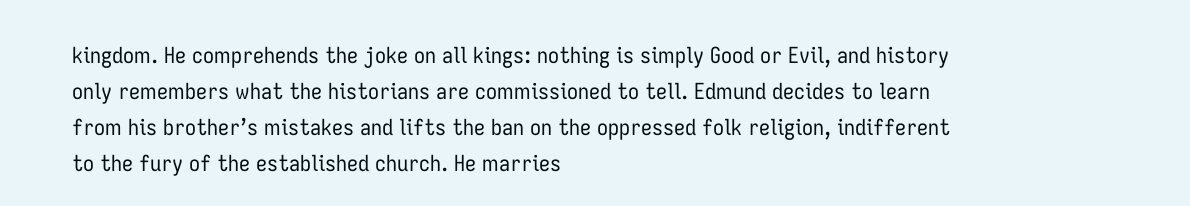kingdom. He comprehends the joke on all kings: nothing is simply Good or Evil, and history only remembers what the historians are commissioned to tell. Edmund decides to learn from his brother’s mistakes and lifts the ban on the oppressed folk religion, indifferent to the fury of the established church. He marries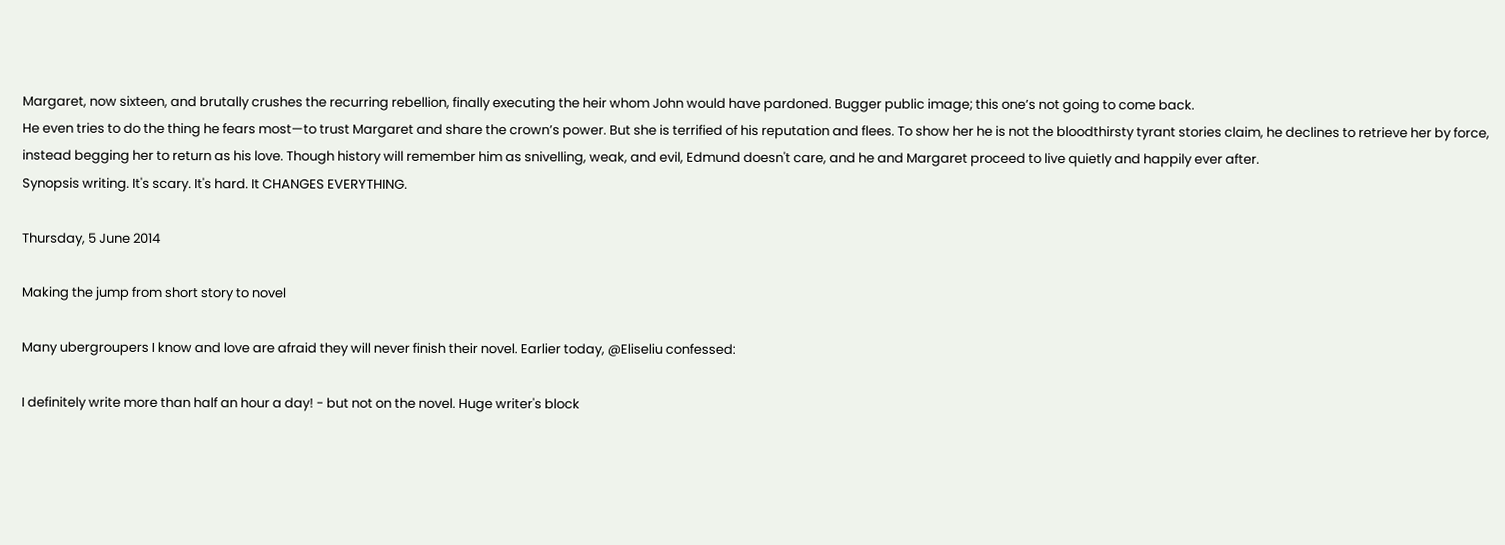Margaret, now sixteen, and brutally crushes the recurring rebellion, finally executing the heir whom John would have pardoned. Bugger public image; this one’s not going to come back.
He even tries to do the thing he fears most—to trust Margaret and share the crown’s power. But she is terrified of his reputation and flees. To show her he is not the bloodthirsty tyrant stories claim, he declines to retrieve her by force, instead begging her to return as his love. Though history will remember him as snivelling, weak, and evil, Edmund doesn't care, and he and Margaret proceed to live quietly and happily ever after.
Synopsis writing. It's scary. It's hard. It CHANGES EVERYTHING.

Thursday, 5 June 2014

Making the jump from short story to novel

Many ubergroupers I know and love are afraid they will never finish their novel. Earlier today, @Eliseliu confessed:

I definitely write more than half an hour a day! - but not on the novel. Huge writer's block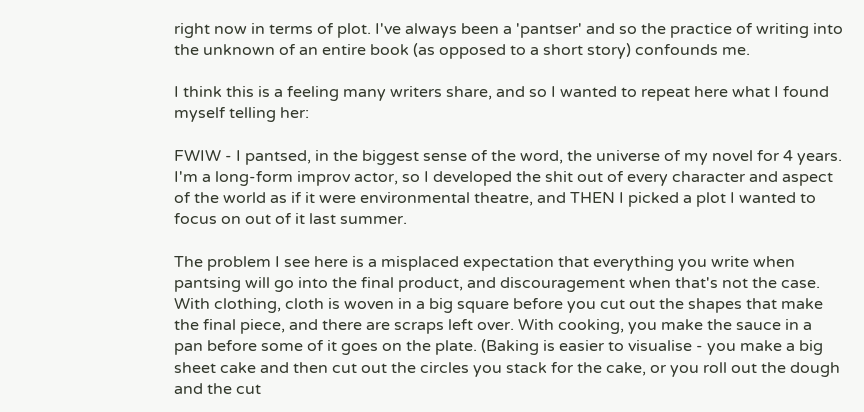right now in terms of plot. I've always been a 'pantser' and so the practice of writing into the unknown of an entire book (as opposed to a short story) confounds me.

I think this is a feeling many writers share, and so I wanted to repeat here what I found myself telling her:

FWIW - I pantsed, in the biggest sense of the word, the universe of my novel for 4 years. I'm a long-form improv actor, so I developed the shit out of every character and aspect of the world as if it were environmental theatre, and THEN I picked a plot I wanted to focus on out of it last summer.

The problem I see here is a misplaced expectation that everything you write when pantsing will go into the final product, and discouragement when that's not the case.
With clothing, cloth is woven in a big square before you cut out the shapes that make the final piece, and there are scraps left over. With cooking, you make the sauce in a pan before some of it goes on the plate. (Baking is easier to visualise - you make a big sheet cake and then cut out the circles you stack for the cake, or you roll out the dough and the cut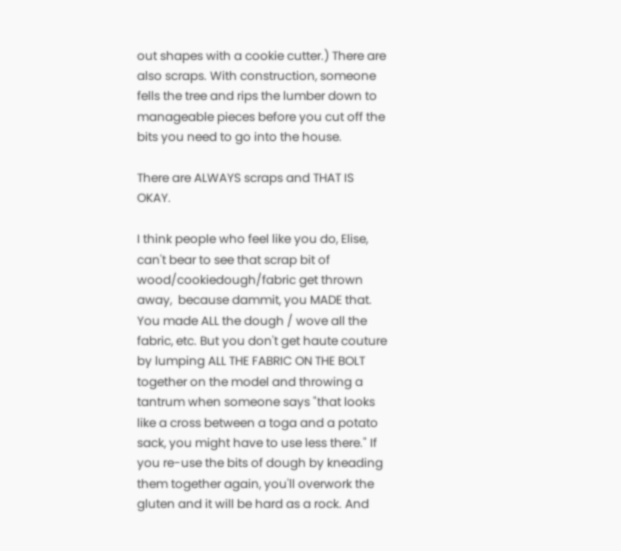out shapes with a cookie cutter.) There are also scraps. With construction, someone fells the tree and rips the lumber down to manageable pieces before you cut off the bits you need to go into the house.

There are ALWAYS scraps and THAT IS OKAY.

I think people who feel like you do, Elise, can't bear to see that scrap bit of wood/cookiedough/fabric get thrown away,  because dammit, you MADE that. You made ALL the dough / wove all the fabric, etc. But you don't get haute couture by lumping ALL THE FABRIC ON THE BOLT together on the model and throwing a tantrum when someone says "that looks like a cross between a toga and a potato sack, you might have to use less there." If you re-use the bits of dough by kneading them together again, you'll overwork the gluten and it will be hard as a rock. And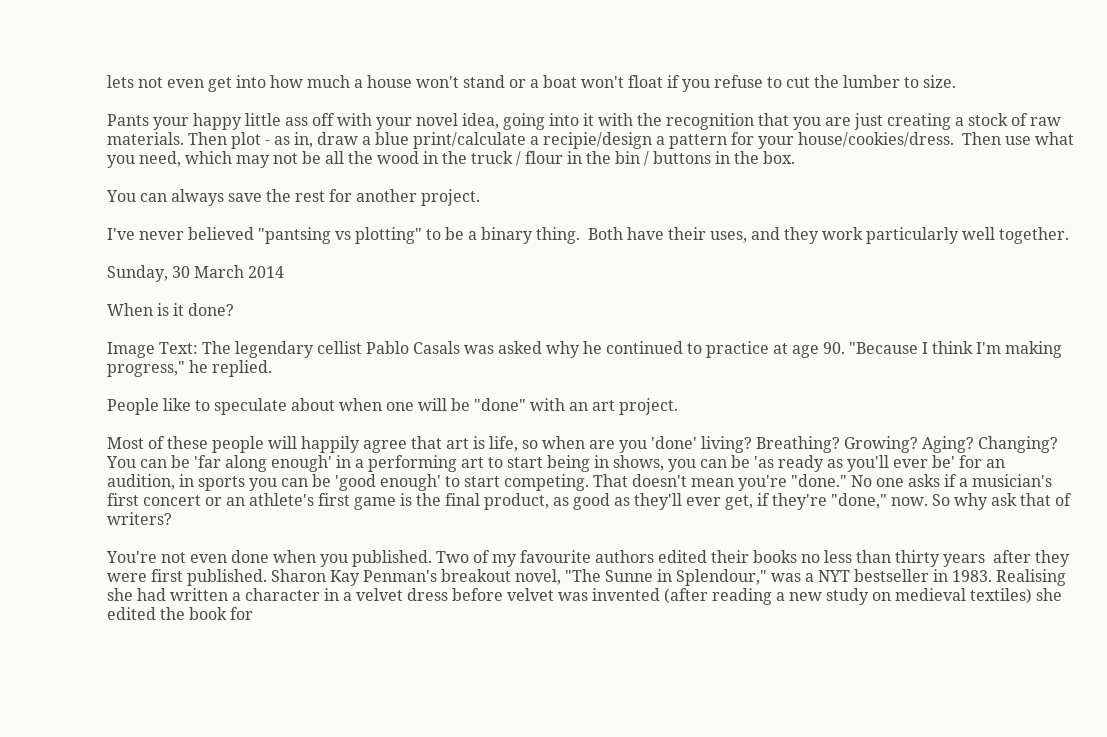lets not even get into how much a house won't stand or a boat won't float if you refuse to cut the lumber to size.

Pants your happy little ass off with your novel idea, going into it with the recognition that you are just creating a stock of raw materials. Then plot - as in, draw a blue print/calculate a recipie/design a pattern for your house/cookies/dress.  Then use what you need, which may not be all the wood in the truck / flour in the bin / buttons in the box.

You can always save the rest for another project.

I've never believed "pantsing vs plotting" to be a binary thing.  Both have their uses, and they work particularly well together.

Sunday, 30 March 2014

When is it done?

Image Text: The legendary cellist Pablo Casals was asked why he continued to practice at age 90. "Because I think I'm making progress," he replied.

People like to speculate about when one will be "done" with an art project.

Most of these people will happily agree that art is life, so when are you 'done' living? Breathing? Growing? Aging? Changing? You can be 'far along enough' in a performing art to start being in shows, you can be 'as ready as you'll ever be' for an audition, in sports you can be 'good enough' to start competing. That doesn't mean you're "done." No one asks if a musician's first concert or an athlete's first game is the final product, as good as they'll ever get, if they're "done," now. So why ask that of writers?

You're not even done when you published. Two of my favourite authors edited their books no less than thirty years  after they were first published. Sharon Kay Penman's breakout novel, "The Sunne in Splendour," was a NYT bestseller in 1983. Realising she had written a character in a velvet dress before velvet was invented (after reading a new study on medieval textiles) she edited the book for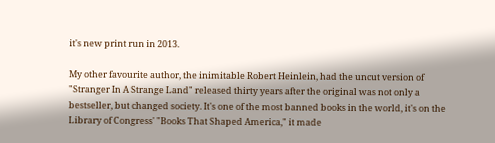it's new print run in 2013.

My other favourite author, the inimitable Robert Heinlein, had the uncut version of "Stranger In A Strange Land" released thirty years after the original was not only a bestseller, but changed society. It's one of the most banned books in the world, it's on the Library of Congress' "Books That Shaped America," it made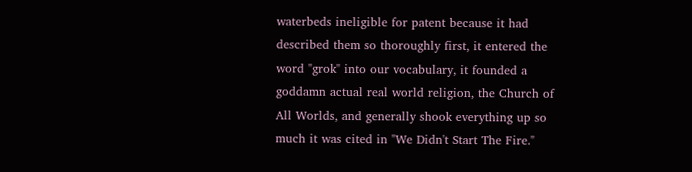waterbeds ineligible for patent because it had described them so thoroughly first, it entered the word "grok" into our vocabulary, it founded a goddamn actual real world religion, the Church of All Worlds, and generally shook everything up so much it was cited in "We Didn't Start The Fire."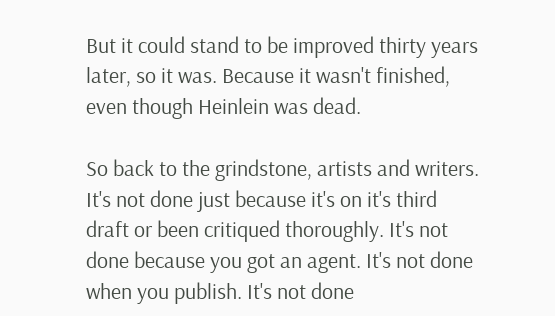But it could stand to be improved thirty years later, so it was. Because it wasn't finished, even though Heinlein was dead.

So back to the grindstone, artists and writers. It's not done just because it's on it's third draft or been critiqued thoroughly. It's not done because you got an agent. It's not done when you publish. It's not done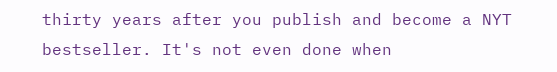thirty years after you publish and become a NYT bestseller. It's not even done when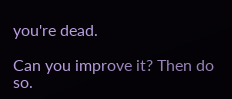you're dead.

Can you improve it? Then do so.